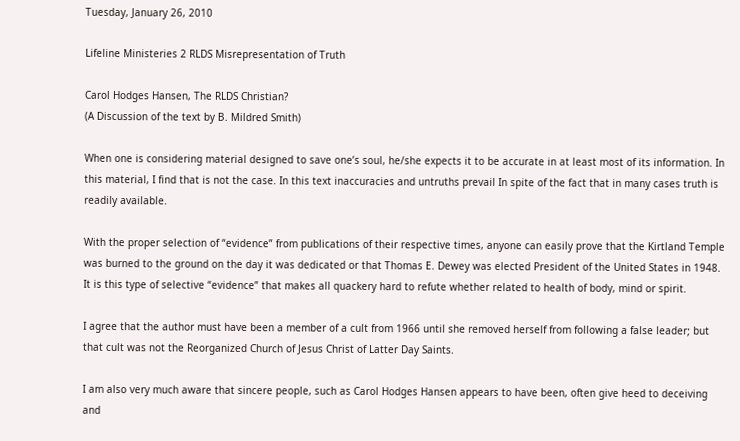Tuesday, January 26, 2010

Lifeline Ministeries 2 RLDS Misrepresentation of Truth

Carol Hodges Hansen, The RLDS Christian?
(A Discussion of the text by B. Mildred Smith)

When one is considering material designed to save one’s soul, he/she expects it to be accurate in at least most of its information. In this material, I find that is not the case. In this text inaccuracies and untruths prevail In spite of the fact that in many cases truth is readily available.

With the proper selection of “evidence” from publications of their respective times, anyone can easily prove that the Kirtland Temple was burned to the ground on the day it was dedicated or that Thomas E. Dewey was elected President of the United States in 1948. It is this type of selective “evidence” that makes all quackery hard to refute whether related to health of body, mind or spirit.

I agree that the author must have been a member of a cult from 1966 until she removed herself from following a false leader; but that cult was not the Reorganized Church of Jesus Christ of Latter Day Saints.

I am also very much aware that sincere people, such as Carol Hodges Hansen appears to have been, often give heed to deceiving and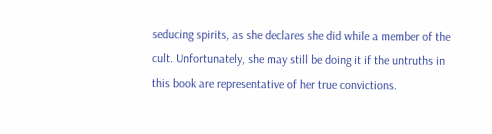seducing spirits, as she declares she did while a member of the cult. Unfortunately, she may still be doing it if the untruths in this book are representative of her true convictions.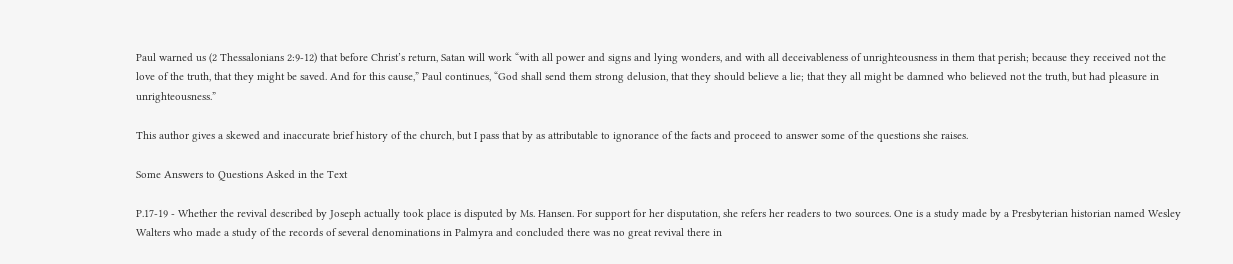Paul warned us (2 Thessalonians 2:9-12) that before Christ’s return, Satan will work “with all power and signs and lying wonders, and with all deceivableness of unrighteousness in them that perish; because they received not the love of the truth, that they might be saved. And for this cause,” Paul continues, “God shall send them strong delusion, that they should believe a lie; that they all might be damned who believed not the truth, but had pleasure in unrighteousness.”

This author gives a skewed and inaccurate brief history of the church, but I pass that by as attributable to ignorance of the facts and proceed to answer some of the questions she raises.

Some Answers to Questions Asked in the Text

P.17-19 - Whether the revival described by Joseph actually took place is disputed by Ms. Hansen. For support for her disputation, she refers her readers to two sources. One is a study made by a Presbyterian historian named Wesley Walters who made a study of the records of several denominations in Palmyra and concluded there was no great revival there in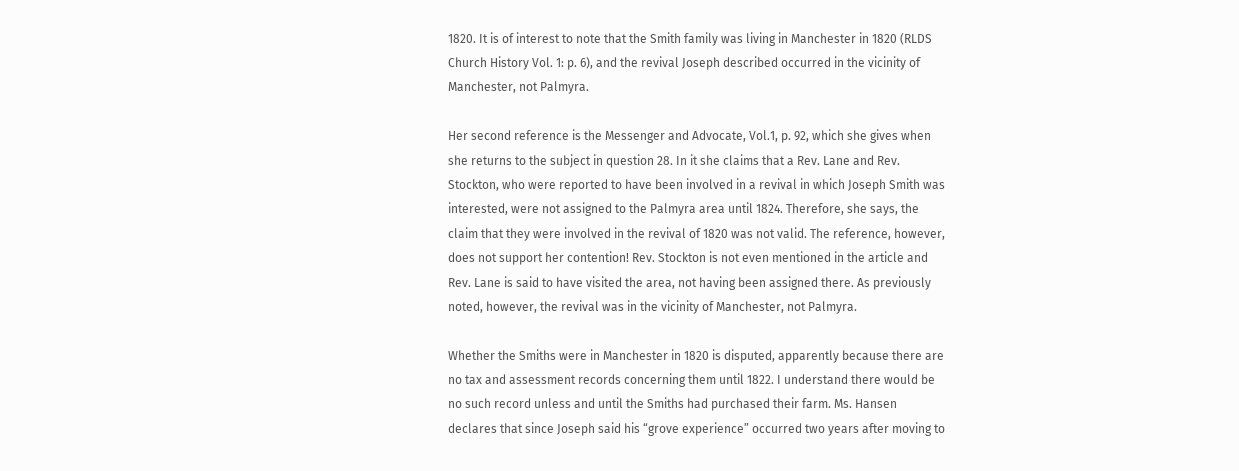1820. It is of interest to note that the Smith family was living in Manchester in 1820 (RLDS Church History Vol. 1: p. 6), and the revival Joseph described occurred in the vicinity of Manchester, not Palmyra.

Her second reference is the Messenger and Advocate, Vol.1, p. 92, which she gives when she returns to the subject in question 28. In it she claims that a Rev. Lane and Rev. Stockton, who were reported to have been involved in a revival in which Joseph Smith was interested, were not assigned to the Palmyra area until 1824. Therefore, she says, the claim that they were involved in the revival of 1820 was not valid. The reference, however, does not support her contention! Rev. Stockton is not even mentioned in the article and Rev. Lane is said to have visited the area, not having been assigned there. As previously noted, however, the revival was in the vicinity of Manchester, not Palmyra.

Whether the Smiths were in Manchester in 1820 is disputed, apparently because there are no tax and assessment records concerning them until 1822. I understand there would be no such record unless and until the Smiths had purchased their farm. Ms. Hansen declares that since Joseph said his “grove experience” occurred two years after moving to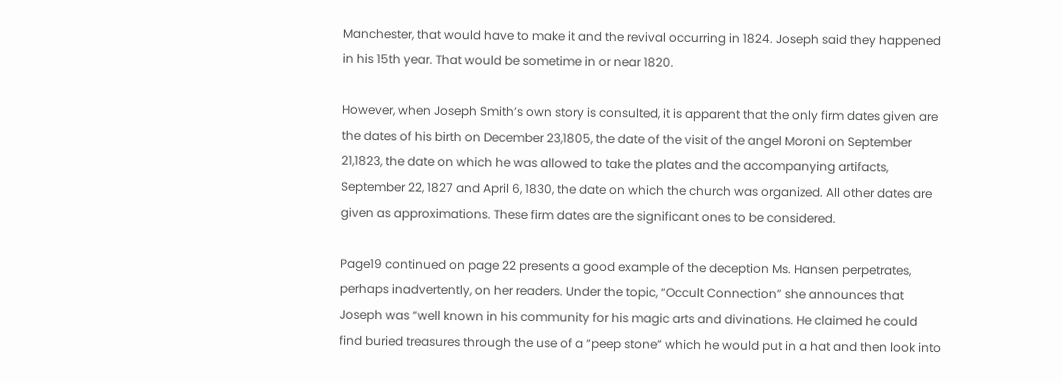Manchester, that would have to make it and the revival occurring in 1824. Joseph said they happened in his 15th year. That would be sometime in or near 1820.

However, when Joseph Smith’s own story is consulted, it is apparent that the only firm dates given are the dates of his birth on December 23,1805, the date of the visit of the angel Moroni on September 21,1823, the date on which he was allowed to take the plates and the accompanying artifacts, September 22, 1827 and April 6, 1830, the date on which the church was organized. All other dates are given as approximations. These firm dates are the significant ones to be considered.

Page19 continued on page 22 presents a good example of the deception Ms. Hansen perpetrates, perhaps inadvertently, on her readers. Under the topic, “Occult Connection” she announces that Joseph was “well known in his community for his magic arts and divinations. He claimed he could find buried treasures through the use of a “peep stone” which he would put in a hat and then look into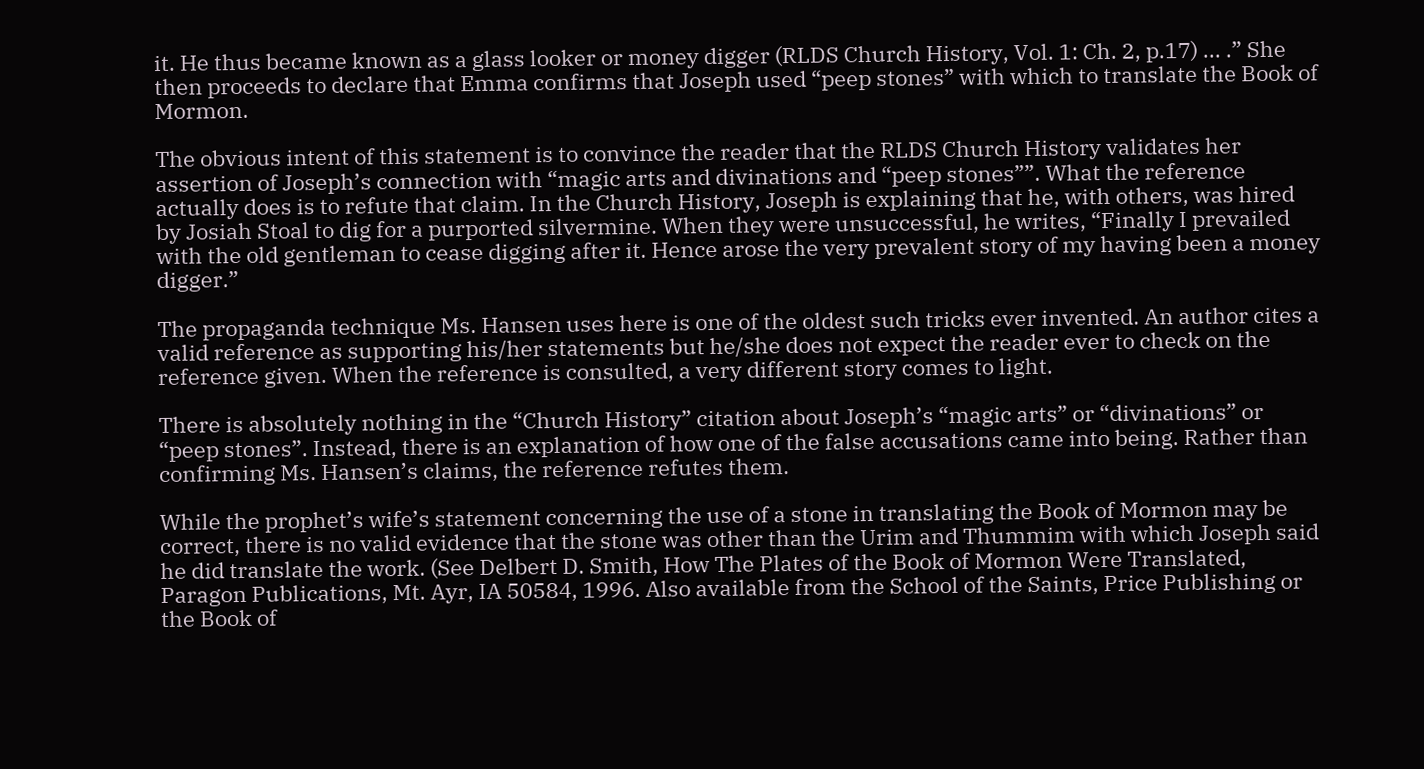it. He thus became known as a glass looker or money digger (RLDS Church History, Vol. 1: Ch. 2, p.17) ... .” She then proceeds to declare that Emma confirms that Joseph used “peep stones” with which to translate the Book of Mormon.

The obvious intent of this statement is to convince the reader that the RLDS Church History validates her assertion of Joseph’s connection with “magic arts and divinations and “peep stones””. What the reference actually does is to refute that claim. In the Church History, Joseph is explaining that he, with others, was hired by Josiah Stoal to dig for a purported silvermine. When they were unsuccessful, he writes, “Finally I prevailed with the old gentleman to cease digging after it. Hence arose the very prevalent story of my having been a money digger.”

The propaganda technique Ms. Hansen uses here is one of the oldest such tricks ever invented. An author cites a valid reference as supporting his/her statements but he/she does not expect the reader ever to check on the reference given. When the reference is consulted, a very different story comes to light.

There is absolutely nothing in the “Church History” citation about Joseph’s “magic arts” or “divinations” or “peep stones”. Instead, there is an explanation of how one of the false accusations came into being. Rather than confirming Ms. Hansen’s claims, the reference refutes them.

While the prophet’s wife’s statement concerning the use of a stone in translating the Book of Mormon may be correct, there is no valid evidence that the stone was other than the Urim and Thummim with which Joseph said he did translate the work. (See Delbert D. Smith, How The Plates of the Book of Mormon Were Translated, Paragon Publications, Mt. Ayr, IA 50584, 1996. Also available from the School of the Saints, Price Publishing or the Book of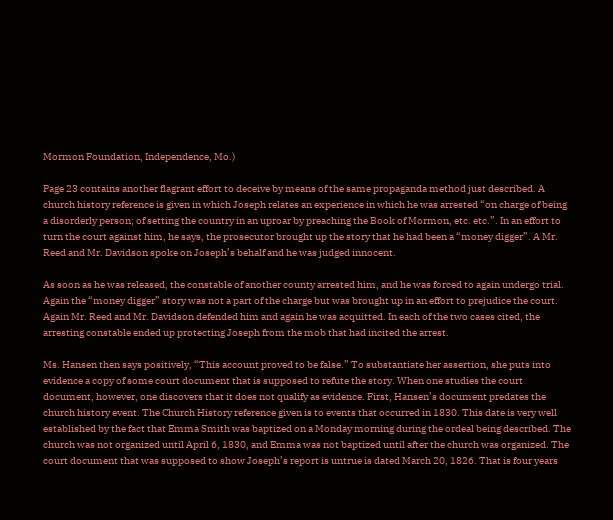Mormon Foundation, Independence, Mo.)

Page 23 contains another flagrant effort to deceive by means of the same propaganda method just described. A church history reference is given in which Joseph relates an experience in which he was arrested “on charge of being a disorderly person; of setting the country in an uproar by preaching the Book of Mormon, etc. etc.”. In an effort to turn the court against him, he says, the prosecutor brought up the story that he had been a “money digger”. A Mr. Reed and Mr. Davidson spoke on Joseph’s behalf and he was judged innocent.

As soon as he was released, the constable of another county arrested him, and he was forced to again undergo trial. Again the “money digger” story was not a part of the charge but was brought up in an effort to prejudice the court. Again Mr. Reed and Mr. Davidson defended him and again he was acquitted. In each of the two cases cited, the arresting constable ended up protecting Joseph from the mob that had incited the arrest.

Ms. Hansen then says positively, “This account proved to be false.” To substantiate her assertion, she puts into evidence a copy of some court document that is supposed to refute the story. When one studies the court document, however, one discovers that it does not qualify as evidence. First, Hansen’s document predates the church history event. The Church History reference given is to events that occurred in 1830. This date is very well established by the fact that Emma Smith was baptized on a Monday morning during the ordeal being described. The church was not organized until April 6, 1830, and Emma was not baptized until after the church was organized. The court document that was supposed to show Joseph’s report is untrue is dated March 20, 1826. That is four years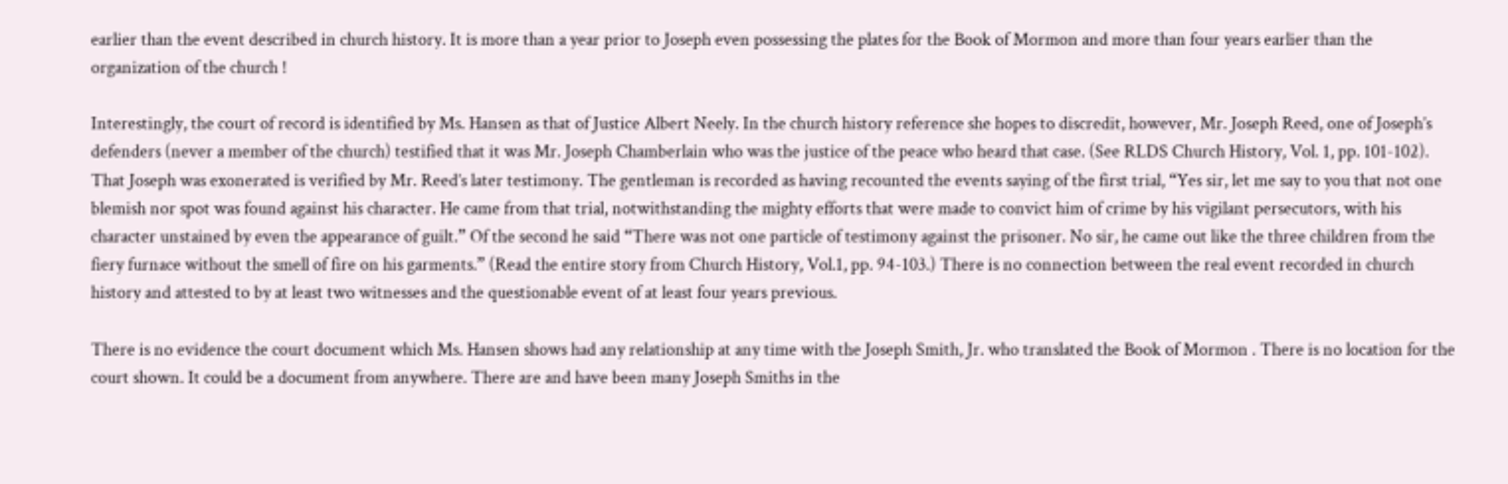earlier than the event described in church history. It is more than a year prior to Joseph even possessing the plates for the Book of Mormon and more than four years earlier than the organization of the church !

Interestingly, the court of record is identified by Ms. Hansen as that of Justice Albert Neely. In the church history reference she hopes to discredit, however, Mr. Joseph Reed, one of Joseph’s defenders (never a member of the church) testified that it was Mr. Joseph Chamberlain who was the justice of the peace who heard that case. (See RLDS Church History, Vol. 1, pp. 101-102). That Joseph was exonerated is verified by Mr. Reed’s later testimony. The gentleman is recorded as having recounted the events saying of the first trial, “Yes sir, let me say to you that not one blemish nor spot was found against his character. He came from that trial, notwithstanding the mighty efforts that were made to convict him of crime by his vigilant persecutors, with his character unstained by even the appearance of guilt.” Of the second he said “There was not one particle of testimony against the prisoner. No sir, he came out like the three children from the fiery furnace without the smell of fire on his garments.” (Read the entire story from Church History, Vol.1, pp. 94-103.) There is no connection between the real event recorded in church history and attested to by at least two witnesses and the questionable event of at least four years previous.

There is no evidence the court document which Ms. Hansen shows had any relationship at any time with the Joseph Smith, Jr. who translated the Book of Mormon . There is no location for the court shown. It could be a document from anywhere. There are and have been many Joseph Smiths in the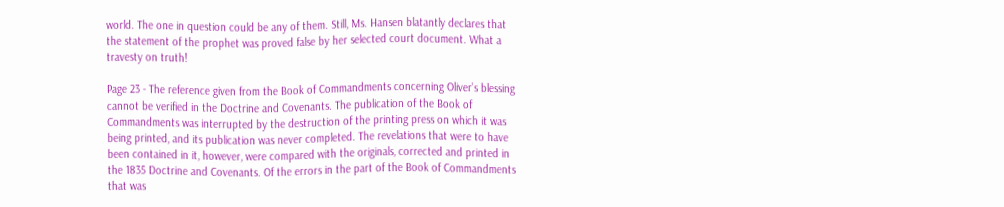world. The one in question could be any of them. Still, Ms. Hansen blatantly declares that the statement of the prophet was proved false by her selected court document. What a travesty on truth!

Page 23 - The reference given from the Book of Commandments concerning Oliver’s blessing cannot be verified in the Doctrine and Covenants. The publication of the Book of Commandments was interrupted by the destruction of the printing press on which it was being printed, and its publication was never completed. The revelations that were to have been contained in it, however, were compared with the originals, corrected and printed in the 1835 Doctrine and Covenants. Of the errors in the part of the Book of Commandments that was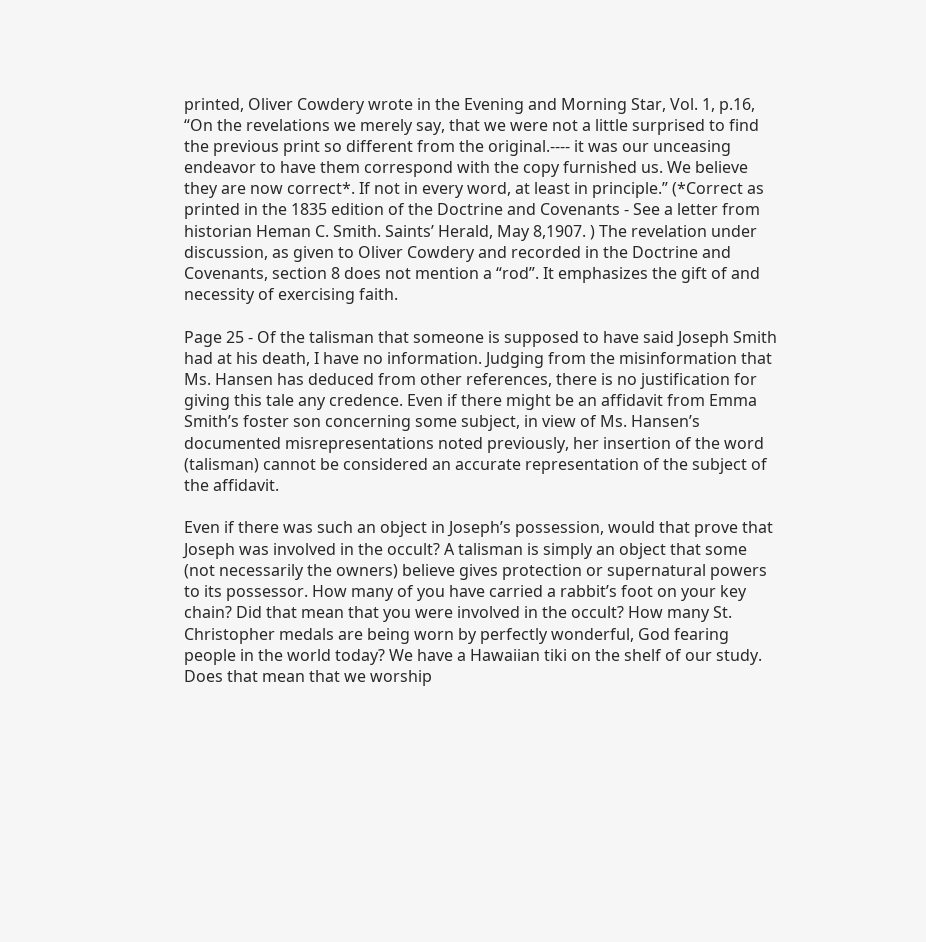printed, Oliver Cowdery wrote in the Evening and Morning Star, Vol. 1, p.16, “On the revelations we merely say, that we were not a little surprised to find the previous print so different from the original.---- it was our unceasing endeavor to have them correspond with the copy furnished us. We believe they are now correct*. If not in every word, at least in principle.” (*Correct as printed in the 1835 edition of the Doctrine and Covenants - See a letter from historian Heman C. Smith. Saints’ Herald, May 8,1907. ) The revelation under discussion, as given to Oliver Cowdery and recorded in the Doctrine and Covenants, section 8 does not mention a “rod”. It emphasizes the gift of and necessity of exercising faith.

Page 25 - Of the talisman that someone is supposed to have said Joseph Smith had at his death, I have no information. Judging from the misinformation that Ms. Hansen has deduced from other references, there is no justification for giving this tale any credence. Even if there might be an affidavit from Emma Smith’s foster son concerning some subject, in view of Ms. Hansen’s documented misrepresentations noted previously, her insertion of the word (talisman) cannot be considered an accurate representation of the subject of the affidavit.

Even if there was such an object in Joseph’s possession, would that prove that Joseph was involved in the occult? A talisman is simply an object that some (not necessarily the owners) believe gives protection or supernatural powers to its possessor. How many of you have carried a rabbit’s foot on your key chain? Did that mean that you were involved in the occult? How many St. Christopher medals are being worn by perfectly wonderful, God fearing people in the world today? We have a Hawaiian tiki on the shelf of our study. Does that mean that we worship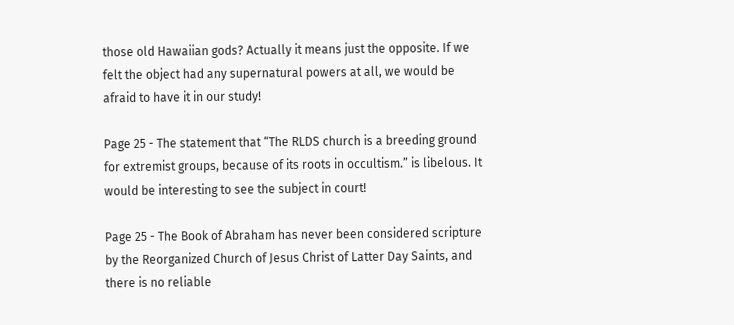those old Hawaiian gods? Actually it means just the opposite. If we felt the object had any supernatural powers at all, we would be afraid to have it in our study!

Page 25 - The statement that “The RLDS church is a breeding ground for extremist groups, because of its roots in occultism.” is libelous. It would be interesting to see the subject in court!

Page 25 - The Book of Abraham has never been considered scripture by the Reorganized Church of Jesus Christ of Latter Day Saints, and there is no reliable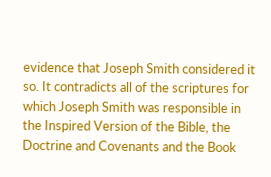evidence that Joseph Smith considered it so. It contradicts all of the scriptures for which Joseph Smith was responsible in the Inspired Version of the Bible, the Doctrine and Covenants and the Book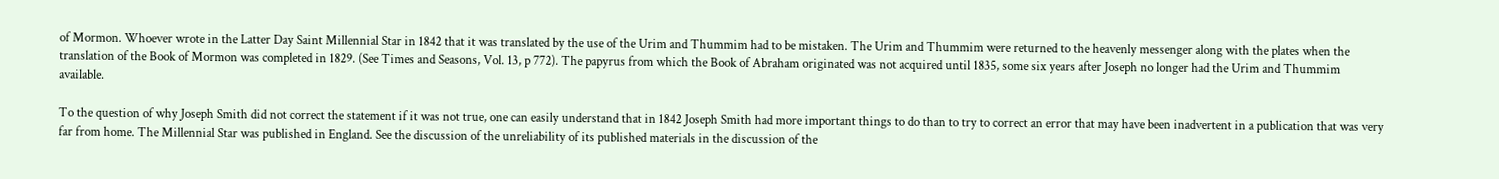of Mormon. Whoever wrote in the Latter Day Saint Millennial Star in 1842 that it was translated by the use of the Urim and Thummim had to be mistaken. The Urim and Thummim were returned to the heavenly messenger along with the plates when the translation of the Book of Mormon was completed in 1829. (See Times and Seasons, Vol. 13, p 772). The papyrus from which the Book of Abraham originated was not acquired until 1835, some six years after Joseph no longer had the Urim and Thummim available.

To the question of why Joseph Smith did not correct the statement if it was not true, one can easily understand that in 1842 Joseph Smith had more important things to do than to try to correct an error that may have been inadvertent in a publication that was very far from home. The Millennial Star was published in England. See the discussion of the unreliability of its published materials in the discussion of the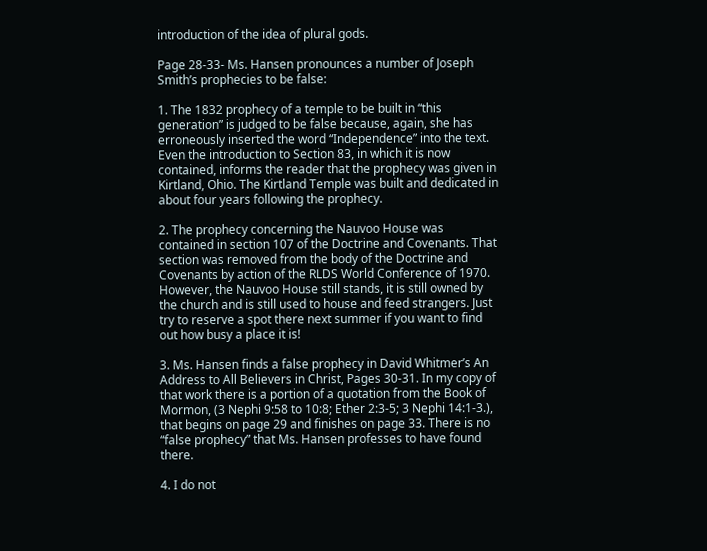introduction of the idea of plural gods.

Page 28-33- Ms. Hansen pronounces a number of Joseph Smith’s prophecies to be false:

1. The 1832 prophecy of a temple to be built in “this generation” is judged to be false because, again, she has erroneously inserted the word “Independence” into the text. Even the introduction to Section 83, in which it is now contained, informs the reader that the prophecy was given in Kirtland, Ohio. The Kirtland Temple was built and dedicated in about four years following the prophecy.

2. The prophecy concerning the Nauvoo House was contained in section 107 of the Doctrine and Covenants. That section was removed from the body of the Doctrine and Covenants by action of the RLDS World Conference of 1970. However, the Nauvoo House still stands, it is still owned by the church and is still used to house and feed strangers. Just try to reserve a spot there next summer if you want to find out how busy a place it is!

3. Ms. Hansen finds a false prophecy in David Whitmer’s An Address to All Believers in Christ, Pages 30-31. In my copy of that work there is a portion of a quotation from the Book of Mormon, (3 Nephi 9:58 to 10:8; Ether 2:3-5; 3 Nephi 14:1-3.), that begins on page 29 and finishes on page 33. There is no “false prophecy” that Ms. Hansen professes to have found there.

4. I do not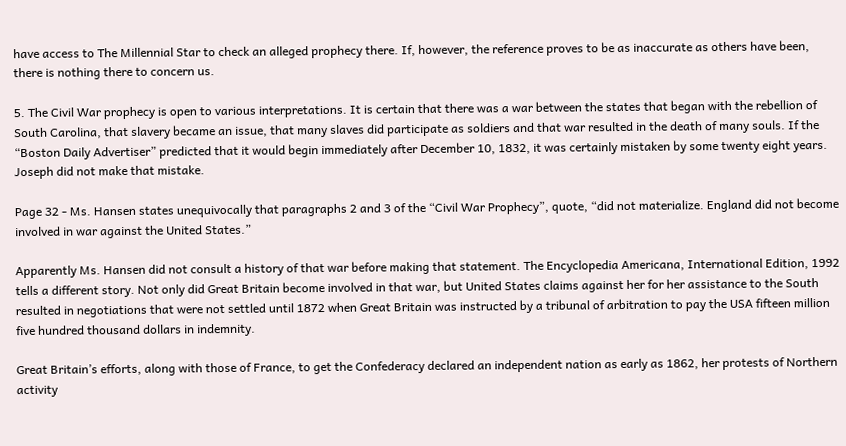have access to The Millennial Star to check an alleged prophecy there. If, however, the reference proves to be as inaccurate as others have been, there is nothing there to concern us.

5. The Civil War prophecy is open to various interpretations. It is certain that there was a war between the states that began with the rebellion of South Carolina, that slavery became an issue, that many slaves did participate as soldiers and that war resulted in the death of many souls. If the “Boston Daily Advertiser” predicted that it would begin immediately after December 10, 1832, it was certainly mistaken by some twenty eight years. Joseph did not make that mistake.

Page 32 - Ms. Hansen states unequivocally that paragraphs 2 and 3 of the “Civil War Prophecy”, quote, “did not materialize. England did not become involved in war against the United States.”

Apparently Ms. Hansen did not consult a history of that war before making that statement. The Encyclopedia Americana, International Edition, 1992 tells a different story. Not only did Great Britain become involved in that war, but United States claims against her for her assistance to the South resulted in negotiations that were not settled until 1872 when Great Britain was instructed by a tribunal of arbitration to pay the USA fifteen million five hundred thousand dollars in indemnity.

Great Britain’s efforts, along with those of France, to get the Confederacy declared an independent nation as early as 1862, her protests of Northern activity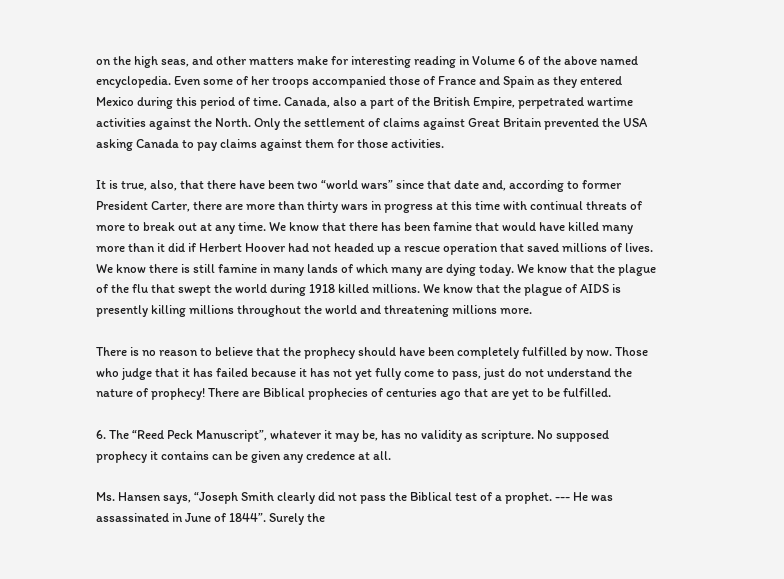on the high seas, and other matters make for interesting reading in Volume 6 of the above named encyclopedia. Even some of her troops accompanied those of France and Spain as they entered Mexico during this period of time. Canada, also a part of the British Empire, perpetrated wartime activities against the North. Only the settlement of claims against Great Britain prevented the USA asking Canada to pay claims against them for those activities.

It is true, also, that there have been two “world wars” since that date and, according to former President Carter, there are more than thirty wars in progress at this time with continual threats of more to break out at any time. We know that there has been famine that would have killed many more than it did if Herbert Hoover had not headed up a rescue operation that saved millions of lives. We know there is still famine in many lands of which many are dying today. We know that the plague of the flu that swept the world during 1918 killed millions. We know that the plague of AIDS is presently killing millions throughout the world and threatening millions more.

There is no reason to believe that the prophecy should have been completely fulfilled by now. Those who judge that it has failed because it has not yet fully come to pass, just do not understand the nature of prophecy! There are Biblical prophecies of centuries ago that are yet to be fulfilled.

6. The “Reed Peck Manuscript”, whatever it may be, has no validity as scripture. No supposed prophecy it contains can be given any credence at all.

Ms. Hansen says, “Joseph Smith clearly did not pass the Biblical test of a prophet. --- He was assassinated in June of 1844”. Surely the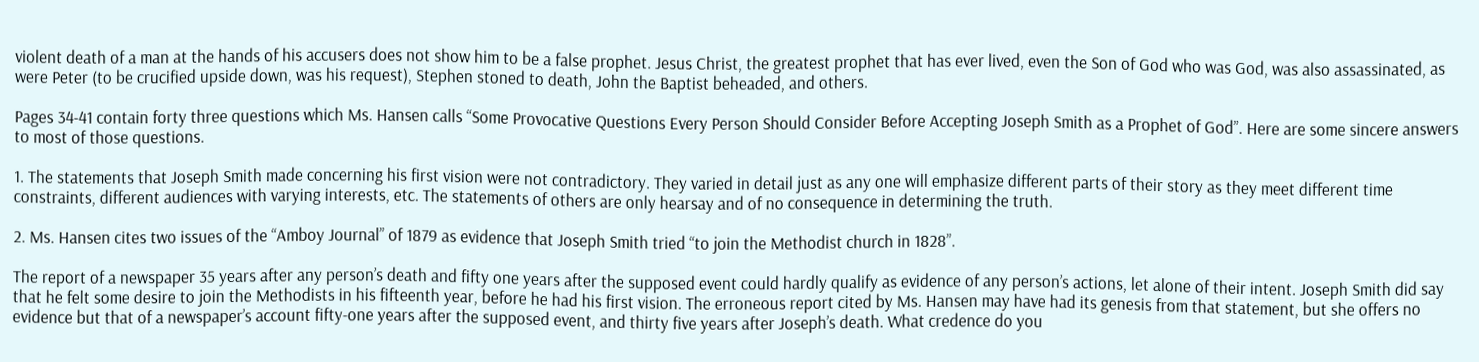violent death of a man at the hands of his accusers does not show him to be a false prophet. Jesus Christ, the greatest prophet that has ever lived, even the Son of God who was God, was also assassinated, as were Peter (to be crucified upside down, was his request), Stephen stoned to death, John the Baptist beheaded, and others.

Pages 34-41 contain forty three questions which Ms. Hansen calls “Some Provocative Questions Every Person Should Consider Before Accepting Joseph Smith as a Prophet of God”. Here are some sincere answers to most of those questions.

1. The statements that Joseph Smith made concerning his first vision were not contradictory. They varied in detail just as any one will emphasize different parts of their story as they meet different time constraints, different audiences with varying interests, etc. The statements of others are only hearsay and of no consequence in determining the truth.

2. Ms. Hansen cites two issues of the “Amboy Journal” of 1879 as evidence that Joseph Smith tried “to join the Methodist church in 1828”.

The report of a newspaper 35 years after any person’s death and fifty one years after the supposed event could hardly qualify as evidence of any person’s actions, let alone of their intent. Joseph Smith did say that he felt some desire to join the Methodists in his fifteenth year, before he had his first vision. The erroneous report cited by Ms. Hansen may have had its genesis from that statement, but she offers no evidence but that of a newspaper’s account fifty-one years after the supposed event, and thirty five years after Joseph’s death. What credence do you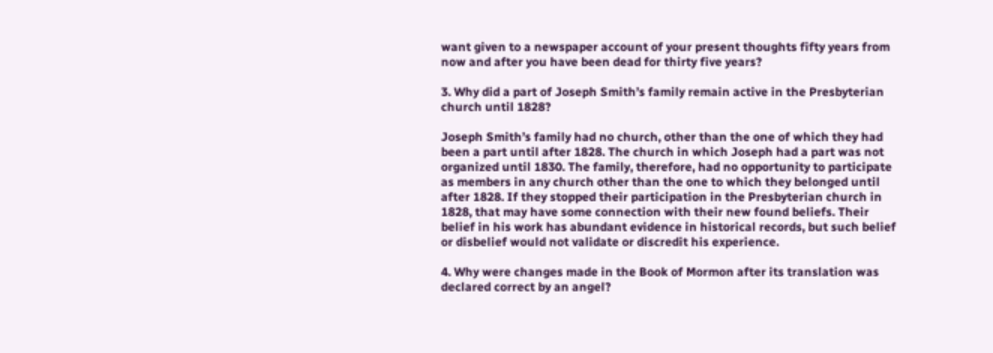want given to a newspaper account of your present thoughts fifty years from now and after you have been dead for thirty five years?

3. Why did a part of Joseph Smith’s family remain active in the Presbyterian church until 1828?

Joseph Smith’s family had no church, other than the one of which they had been a part until after 1828. The church in which Joseph had a part was not organized until 1830. The family, therefore, had no opportunity to participate as members in any church other than the one to which they belonged until after 1828. If they stopped their participation in the Presbyterian church in 1828, that may have some connection with their new found beliefs. Their belief in his work has abundant evidence in historical records, but such belief or disbelief would not validate or discredit his experience.

4. Why were changes made in the Book of Mormon after its translation was declared correct by an angel?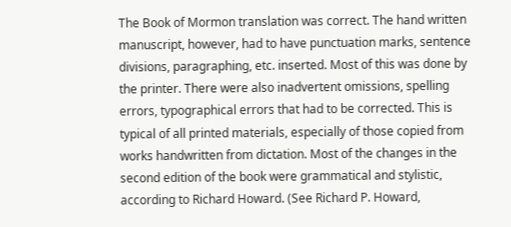The Book of Mormon translation was correct. The hand written manuscript, however, had to have punctuation marks, sentence divisions, paragraphing, etc. inserted. Most of this was done by the printer. There were also inadvertent omissions, spelling errors, typographical errors that had to be corrected. This is typical of all printed materials, especially of those copied from works handwritten from dictation. Most of the changes in the second edition of the book were grammatical and stylistic, according to Richard Howard. (See Richard P. Howard,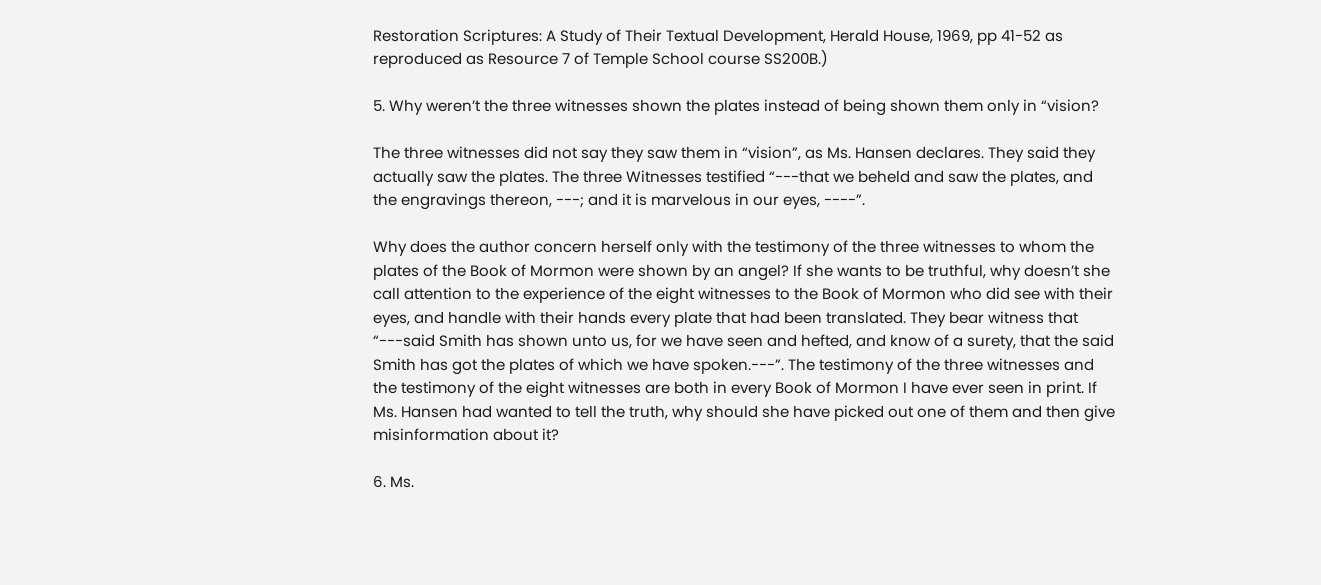Restoration Scriptures: A Study of Their Textual Development, Herald House, 1969, pp 41-52 as reproduced as Resource 7 of Temple School course SS200B.)

5. Why weren’t the three witnesses shown the plates instead of being shown them only in “vision?

The three witnesses did not say they saw them in “vision”, as Ms. Hansen declares. They said they actually saw the plates. The three Witnesses testified “---that we beheld and saw the plates, and the engravings thereon, ---; and it is marvelous in our eyes, ----”.

Why does the author concern herself only with the testimony of the three witnesses to whom the plates of the Book of Mormon were shown by an angel? If she wants to be truthful, why doesn’t she call attention to the experience of the eight witnesses to the Book of Mormon who did see with their eyes, and handle with their hands every plate that had been translated. They bear witness that “---said Smith has shown unto us, for we have seen and hefted, and know of a surety, that the said Smith has got the plates of which we have spoken.---”. The testimony of the three witnesses and the testimony of the eight witnesses are both in every Book of Mormon I have ever seen in print. If Ms. Hansen had wanted to tell the truth, why should she have picked out one of them and then give misinformation about it?

6. Ms.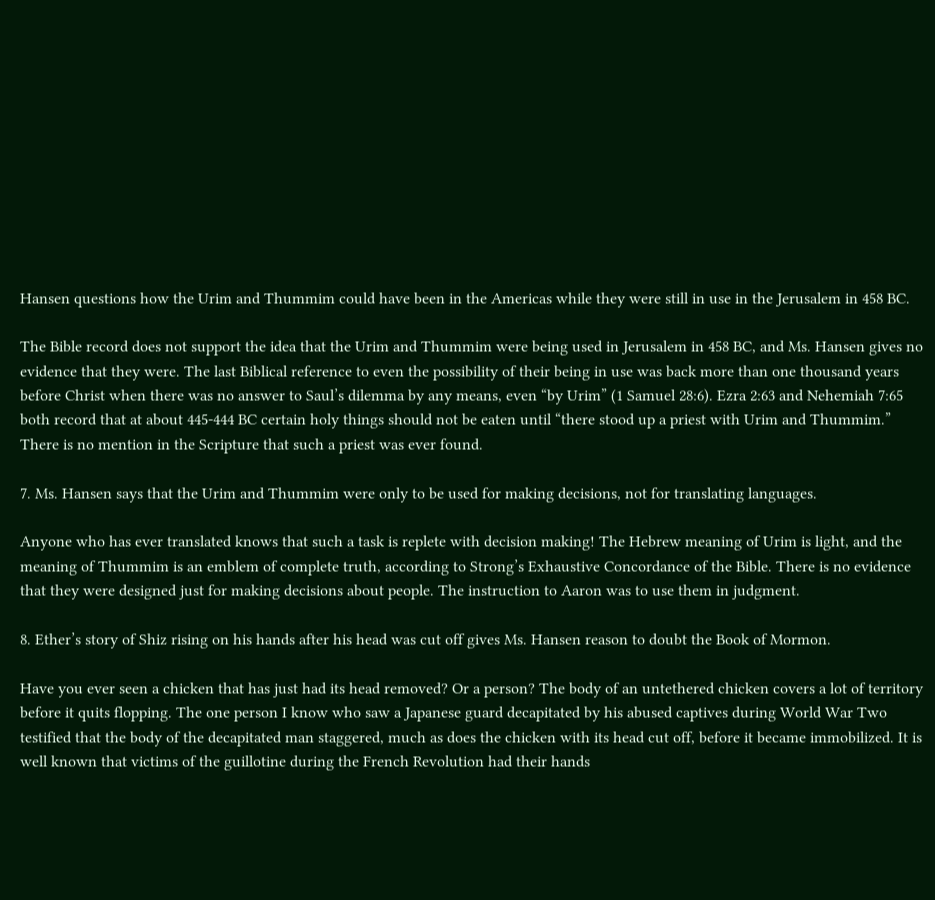Hansen questions how the Urim and Thummim could have been in the Americas while they were still in use in the Jerusalem in 458 BC.

The Bible record does not support the idea that the Urim and Thummim were being used in Jerusalem in 458 BC, and Ms. Hansen gives no evidence that they were. The last Biblical reference to even the possibility of their being in use was back more than one thousand years before Christ when there was no answer to Saul’s dilemma by any means, even “by Urim” (1 Samuel 28:6). Ezra 2:63 and Nehemiah 7:65 both record that at about 445-444 BC certain holy things should not be eaten until “there stood up a priest with Urim and Thummim.” There is no mention in the Scripture that such a priest was ever found.

7. Ms. Hansen says that the Urim and Thummim were only to be used for making decisions, not for translating languages.

Anyone who has ever translated knows that such a task is replete with decision making! The Hebrew meaning of Urim is light, and the meaning of Thummim is an emblem of complete truth, according to Strong’s Exhaustive Concordance of the Bible. There is no evidence that they were designed just for making decisions about people. The instruction to Aaron was to use them in judgment.

8. Ether’s story of Shiz rising on his hands after his head was cut off gives Ms. Hansen reason to doubt the Book of Mormon.

Have you ever seen a chicken that has just had its head removed? Or a person? The body of an untethered chicken covers a lot of territory before it quits flopping. The one person I know who saw a Japanese guard decapitated by his abused captives during World War Two testified that the body of the decapitated man staggered, much as does the chicken with its head cut off, before it became immobilized. It is well known that victims of the guillotine during the French Revolution had their hands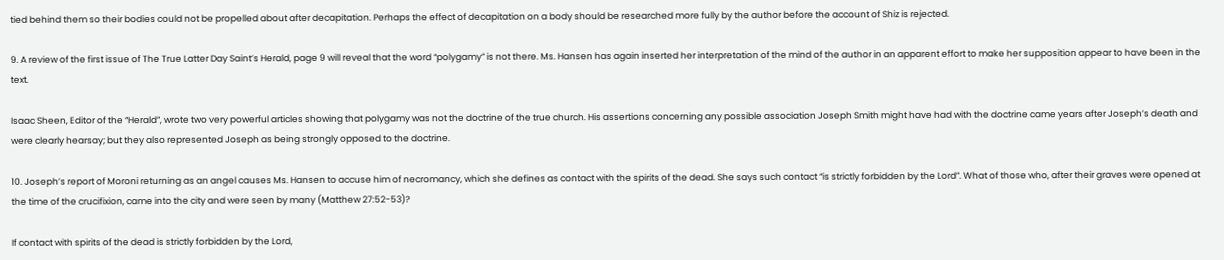tied behind them so their bodies could not be propelled about after decapitation. Perhaps the effect of decapitation on a body should be researched more fully by the author before the account of Shiz is rejected.

9. A review of the first issue of The True Latter Day Saint’s Herald, page 9 will reveal that the word “polygamy” is not there. Ms. Hansen has again inserted her interpretation of the mind of the author in an apparent effort to make her supposition appear to have been in the text.

Isaac Sheen, Editor of the “Herald”, wrote two very powerful articles showing that polygamy was not the doctrine of the true church. His assertions concerning any possible association Joseph Smith might have had with the doctrine came years after Joseph’s death and were clearly hearsay; but they also represented Joseph as being strongly opposed to the doctrine.

10. Joseph’s report of Moroni returning as an angel causes Ms. Hansen to accuse him of necromancy, which she defines as contact with the spirits of the dead. She says such contact “is strictly forbidden by the Lord”. What of those who, after their graves were opened at the time of the crucifixion, came into the city and were seen by many (Matthew 27:52-53)?

If contact with spirits of the dead is strictly forbidden by the Lord,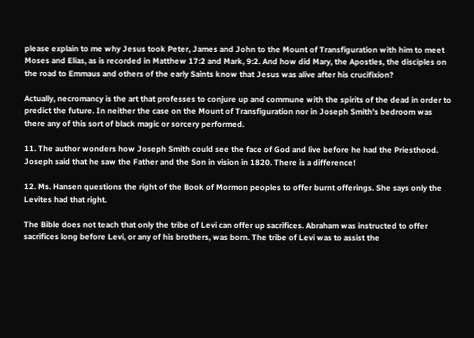please explain to me why Jesus took Peter, James and John to the Mount of Transfiguration with him to meet Moses and Elias, as is recorded in Matthew 17:2 and Mark, 9:2. And how did Mary, the Apostles, the disciples on the road to Emmaus and others of the early Saints know that Jesus was alive after his crucifixion?

Actually, necromancy is the art that professes to conjure up and commune with the spirits of the dead in order to predict the future. In neither the case on the Mount of Transfiguration nor in Joseph Smith’s bedroom was there any of this sort of black magic or sorcery performed.

11. The author wonders how Joseph Smith could see the face of God and live before he had the Priesthood. Joseph said that he saw the Father and the Son in vision in 1820. There is a difference!

12. Ms. Hansen questions the right of the Book of Mormon peoples to offer burnt offerings. She says only the Levites had that right.

The Bible does not teach that only the tribe of Levi can offer up sacrifices. Abraham was instructed to offer sacrifices long before Levi, or any of his brothers, was born. The tribe of Levi was to assist the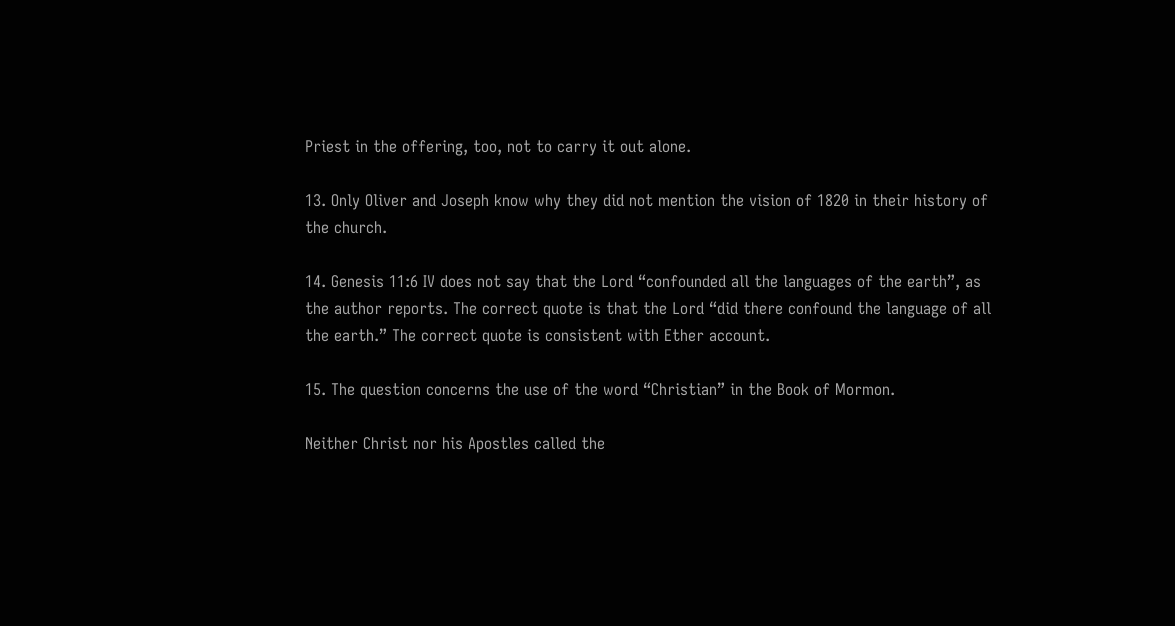Priest in the offering, too, not to carry it out alone.

13. Only Oliver and Joseph know why they did not mention the vision of 1820 in their history of the church.

14. Genesis 11:6 IV does not say that the Lord “confounded all the languages of the earth”, as the author reports. The correct quote is that the Lord “did there confound the language of all the earth.” The correct quote is consistent with Ether account.

15. The question concerns the use of the word “Christian” in the Book of Mormon.

Neither Christ nor his Apostles called the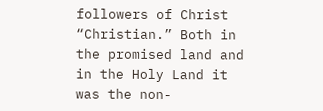followers of Christ “Christian.” Both in the promised land and in the Holy Land it was the non-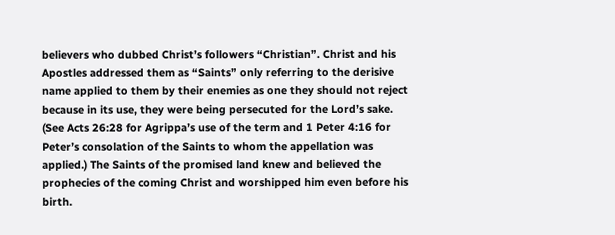believers who dubbed Christ’s followers “Christian”. Christ and his Apostles addressed them as “Saints” only referring to the derisive name applied to them by their enemies as one they should not reject because in its use, they were being persecuted for the Lord’s sake. (See Acts 26:28 for Agrippa’s use of the term and 1 Peter 4:16 for Peter’s consolation of the Saints to whom the appellation was applied.) The Saints of the promised land knew and believed the prophecies of the coming Christ and worshipped him even before his birth.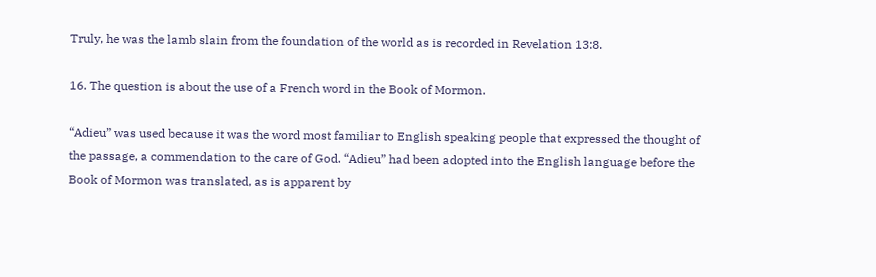Truly, he was the lamb slain from the foundation of the world as is recorded in Revelation 13:8.

16. The question is about the use of a French word in the Book of Mormon.

“Adieu” was used because it was the word most familiar to English speaking people that expressed the thought of the passage, a commendation to the care of God. “Adieu” had been adopted into the English language before the Book of Mormon was translated, as is apparent by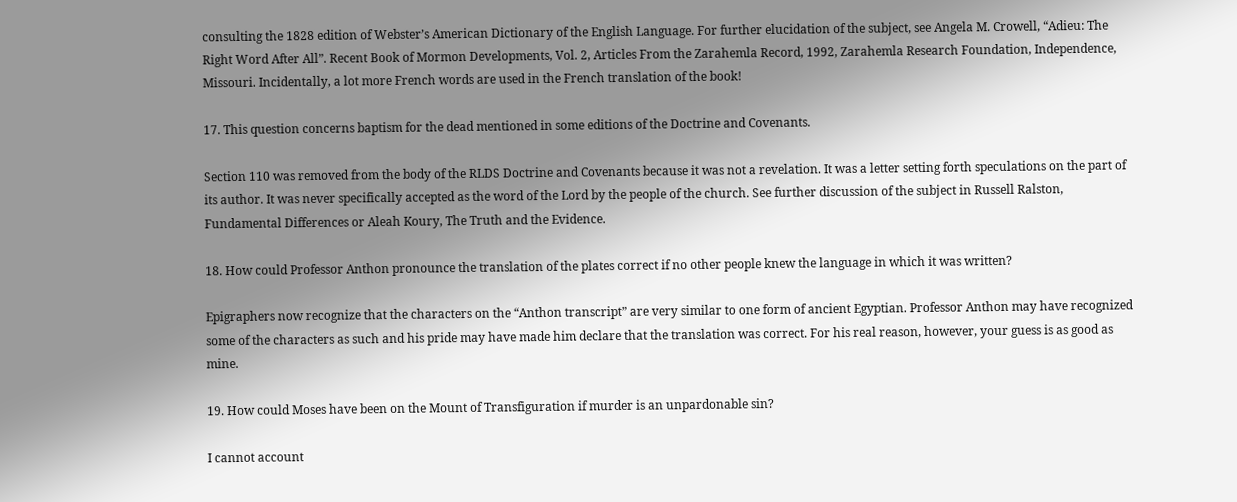consulting the 1828 edition of Webster’s American Dictionary of the English Language. For further elucidation of the subject, see Angela M. Crowell, “Adieu: The Right Word After All”. Recent Book of Mormon Developments, Vol. 2, Articles From the Zarahemla Record, 1992, Zarahemla Research Foundation, Independence, Missouri. Incidentally, a lot more French words are used in the French translation of the book!

17. This question concerns baptism for the dead mentioned in some editions of the Doctrine and Covenants.

Section 110 was removed from the body of the RLDS Doctrine and Covenants because it was not a revelation. It was a letter setting forth speculations on the part of its author. It was never specifically accepted as the word of the Lord by the people of the church. See further discussion of the subject in Russell Ralston, Fundamental Differences or Aleah Koury, The Truth and the Evidence.

18. How could Professor Anthon pronounce the translation of the plates correct if no other people knew the language in which it was written?

Epigraphers now recognize that the characters on the “Anthon transcript” are very similar to one form of ancient Egyptian. Professor Anthon may have recognized some of the characters as such and his pride may have made him declare that the translation was correct. For his real reason, however, your guess is as good as mine.

19. How could Moses have been on the Mount of Transfiguration if murder is an unpardonable sin?

I cannot account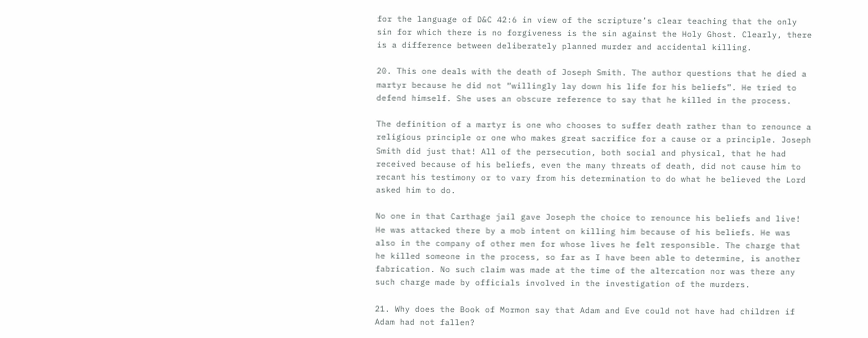for the language of D&C 42:6 in view of the scripture’s clear teaching that the only sin for which there is no forgiveness is the sin against the Holy Ghost. Clearly, there is a difference between deliberately planned murder and accidental killing.

20. This one deals with the death of Joseph Smith. The author questions that he died a martyr because he did not “willingly lay down his life for his beliefs”. He tried to defend himself. She uses an obscure reference to say that he killed in the process.

The definition of a martyr is one who chooses to suffer death rather than to renounce a religious principle or one who makes great sacrifice for a cause or a principle. Joseph Smith did just that! All of the persecution, both social and physical, that he had received because of his beliefs, even the many threats of death, did not cause him to recant his testimony or to vary from his determination to do what he believed the Lord asked him to do.

No one in that Carthage jail gave Joseph the choice to renounce his beliefs and live! He was attacked there by a mob intent on killing him because of his beliefs. He was also in the company of other men for whose lives he felt responsible. The charge that he killed someone in the process, so far as I have been able to determine, is another fabrication. No such claim was made at the time of the altercation nor was there any such charge made by officials involved in the investigation of the murders.

21. Why does the Book of Mormon say that Adam and Eve could not have had children if Adam had not fallen?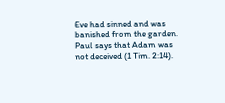Eve had sinned and was banished from the garden. Paul says that Adam was not deceived (1 Tim. 2:14).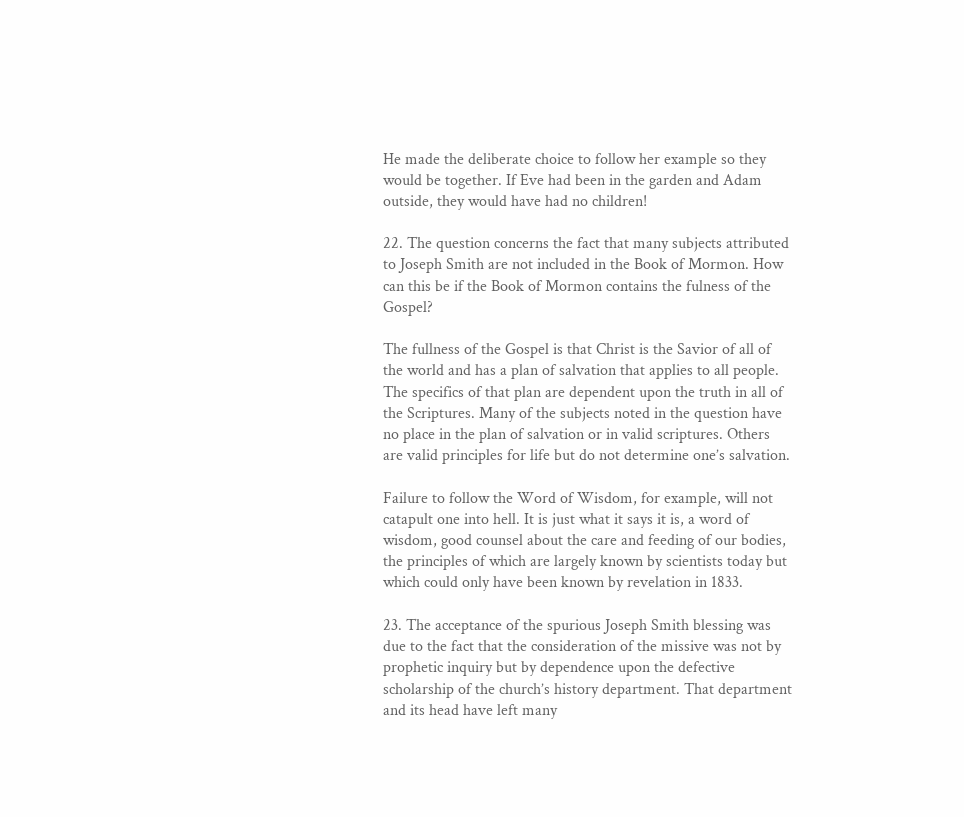He made the deliberate choice to follow her example so they would be together. If Eve had been in the garden and Adam outside, they would have had no children!

22. The question concerns the fact that many subjects attributed to Joseph Smith are not included in the Book of Mormon. How can this be if the Book of Mormon contains the fulness of the Gospel?

The fullness of the Gospel is that Christ is the Savior of all of the world and has a plan of salvation that applies to all people. The specifics of that plan are dependent upon the truth in all of the Scriptures. Many of the subjects noted in the question have no place in the plan of salvation or in valid scriptures. Others are valid principles for life but do not determine one’s salvation.

Failure to follow the Word of Wisdom, for example, will not catapult one into hell. It is just what it says it is, a word of wisdom, good counsel about the care and feeding of our bodies, the principles of which are largely known by scientists today but which could only have been known by revelation in 1833.

23. The acceptance of the spurious Joseph Smith blessing was due to the fact that the consideration of the missive was not by prophetic inquiry but by dependence upon the defective scholarship of the church’s history department. That department and its head have left many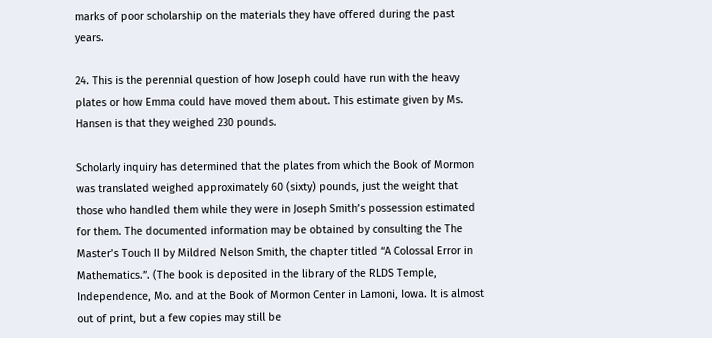marks of poor scholarship on the materials they have offered during the past years.

24. This is the perennial question of how Joseph could have run with the heavy plates or how Emma could have moved them about. This estimate given by Ms. Hansen is that they weighed 230 pounds.

Scholarly inquiry has determined that the plates from which the Book of Mormon was translated weighed approximately 60 (sixty) pounds, just the weight that those who handled them while they were in Joseph Smith’s possession estimated for them. The documented information may be obtained by consulting the The Master’s Touch II by Mildred Nelson Smith, the chapter titled “A Colossal Error in Mathematics.”. (The book is deposited in the library of the RLDS Temple, Independence, Mo. and at the Book of Mormon Center in Lamoni, Iowa. It is almost out of print, but a few copies may still be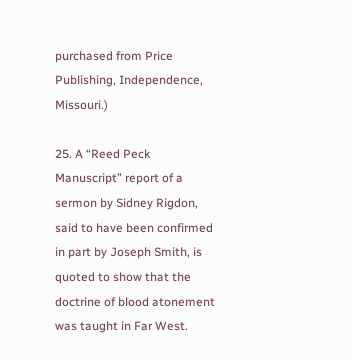purchased from Price Publishing, Independence, Missouri.)

25. A “Reed Peck Manuscript” report of a sermon by Sidney Rigdon, said to have been confirmed in part by Joseph Smith, is quoted to show that the doctrine of blood atonement was taught in Far West.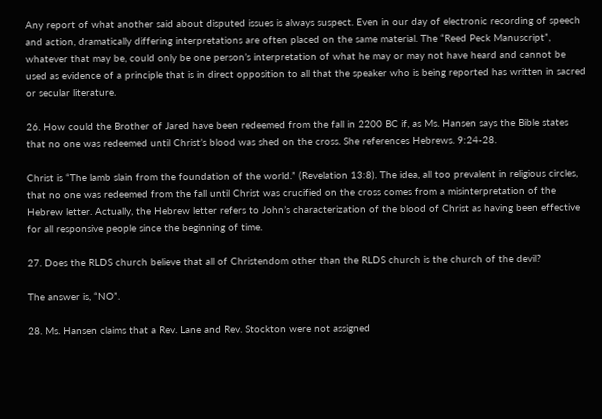Any report of what another said about disputed issues is always suspect. Even in our day of electronic recording of speech and action, dramatically differing interpretations are often placed on the same material. The “Reed Peck Manuscript”, whatever that may be, could only be one person’s interpretation of what he may or may not have heard and cannot be used as evidence of a principle that is in direct opposition to all that the speaker who is being reported has written in sacred or secular literature.

26. How could the Brother of Jared have been redeemed from the fall in 2200 BC if, as Ms. Hansen says the Bible states that no one was redeemed until Christ’s blood was shed on the cross. She references Hebrews. 9:24-28.

Christ is “The lamb slain from the foundation of the world.” (Revelation 13:8). The idea, all too prevalent in religious circles, that no one was redeemed from the fall until Christ was crucified on the cross comes from a misinterpretation of the Hebrew letter. Actually, the Hebrew letter refers to John’s characterization of the blood of Christ as having been effective for all responsive people since the beginning of time.

27. Does the RLDS church believe that all of Christendom other than the RLDS church is the church of the devil?

The answer is, “NO”.

28. Ms. Hansen claims that a Rev. Lane and Rev. Stockton were not assigned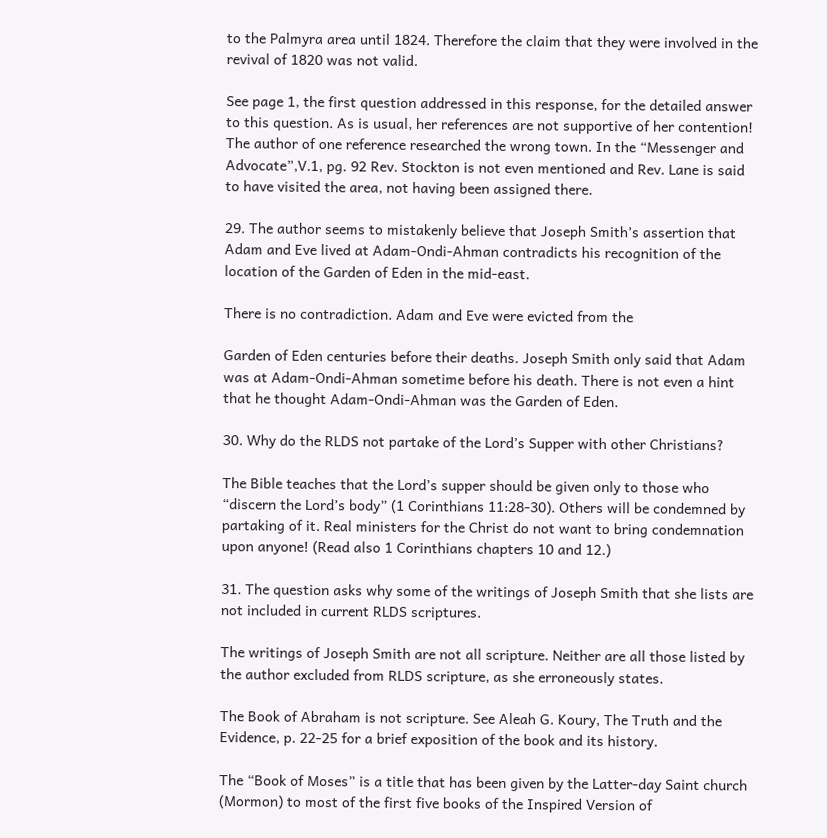to the Palmyra area until 1824. Therefore the claim that they were involved in the revival of 1820 was not valid.

See page 1, the first question addressed in this response, for the detailed answer to this question. As is usual, her references are not supportive of her contention! The author of one reference researched the wrong town. In the “Messenger and Advocate”,V.1, pg. 92 Rev. Stockton is not even mentioned and Rev. Lane is said to have visited the area, not having been assigned there.

29. The author seems to mistakenly believe that Joseph Smith’s assertion that Adam and Eve lived at Adam-Ondi-Ahman contradicts his recognition of the location of the Garden of Eden in the mid-east.

There is no contradiction. Adam and Eve were evicted from the

Garden of Eden centuries before their deaths. Joseph Smith only said that Adam was at Adam-Ondi-Ahman sometime before his death. There is not even a hint that he thought Adam-Ondi-Ahman was the Garden of Eden.

30. Why do the RLDS not partake of the Lord’s Supper with other Christians?

The Bible teaches that the Lord’s supper should be given only to those who “discern the Lord’s body” (1 Corinthians 11:28-30). Others will be condemned by partaking of it. Real ministers for the Christ do not want to bring condemnation upon anyone! (Read also 1 Corinthians chapters 10 and 12.)

31. The question asks why some of the writings of Joseph Smith that she lists are not included in current RLDS scriptures.

The writings of Joseph Smith are not all scripture. Neither are all those listed by the author excluded from RLDS scripture, as she erroneously states.

The Book of Abraham is not scripture. See Aleah G. Koury, The Truth and the Evidence, p. 22-25 for a brief exposition of the book and its history.

The “Book of Moses” is a title that has been given by the Latter-day Saint church (Mormon) to most of the first five books of the Inspired Version of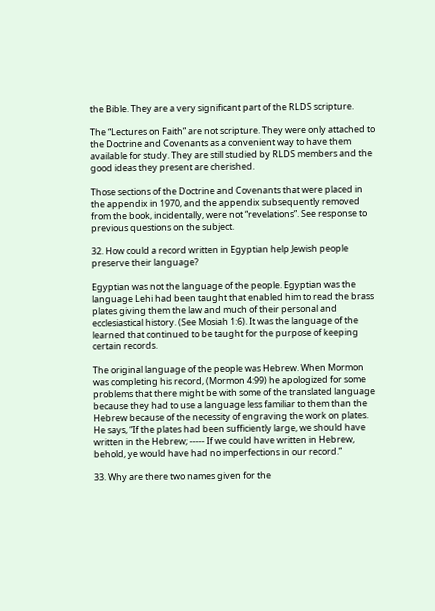the Bible. They are a very significant part of the RLDS scripture.

The “Lectures on Faith” are not scripture. They were only attached to the Doctrine and Covenants as a convenient way to have them available for study. They are still studied by RLDS members and the good ideas they present are cherished.

Those sections of the Doctrine and Covenants that were placed in the appendix in 1970, and the appendix subsequently removed from the book, incidentally, were not “revelations”. See response to previous questions on the subject.

32. How could a record written in Egyptian help Jewish people preserve their language?

Egyptian was not the language of the people. Egyptian was the language Lehi had been taught that enabled him to read the brass plates giving them the law and much of their personal and ecclesiastical history. (See Mosiah 1:6). It was the language of the learned that continued to be taught for the purpose of keeping certain records.

The original language of the people was Hebrew. When Mormon was completing his record, (Mormon 4:99) he apologized for some problems that there might be with some of the translated language because they had to use a language less familiar to them than the Hebrew because of the necessity of engraving the work on plates. He says, “If the plates had been sufficiently large, we should have written in the Hebrew; ----- If we could have written in Hebrew, behold, ye would have had no imperfections in our record.”

33. Why are there two names given for the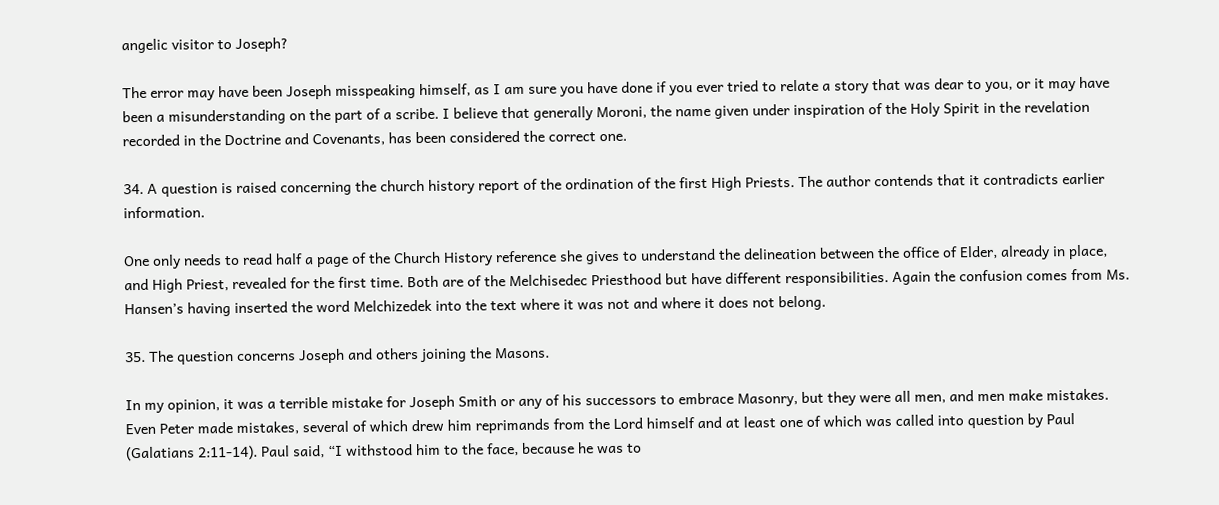angelic visitor to Joseph?

The error may have been Joseph misspeaking himself, as I am sure you have done if you ever tried to relate a story that was dear to you, or it may have been a misunderstanding on the part of a scribe. I believe that generally Moroni, the name given under inspiration of the Holy Spirit in the revelation recorded in the Doctrine and Covenants, has been considered the correct one.

34. A question is raised concerning the church history report of the ordination of the first High Priests. The author contends that it contradicts earlier information.

One only needs to read half a page of the Church History reference she gives to understand the delineation between the office of Elder, already in place, and High Priest, revealed for the first time. Both are of the Melchisedec Priesthood but have different responsibilities. Again the confusion comes from Ms. Hansen’s having inserted the word Melchizedek into the text where it was not and where it does not belong.

35. The question concerns Joseph and others joining the Masons.

In my opinion, it was a terrible mistake for Joseph Smith or any of his successors to embrace Masonry, but they were all men, and men make mistakes. Even Peter made mistakes, several of which drew him reprimands from the Lord himself and at least one of which was called into question by Paul (Galatians 2:11-14). Paul said, “I withstood him to the face, because he was to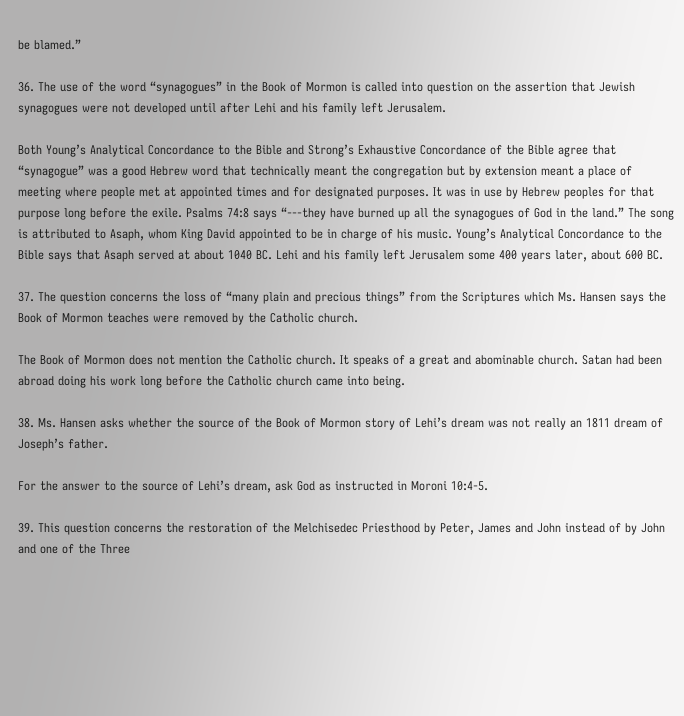be blamed.”

36. The use of the word “synagogues” in the Book of Mormon is called into question on the assertion that Jewish synagogues were not developed until after Lehi and his family left Jerusalem.

Both Young’s Analytical Concordance to the Bible and Strong’s Exhaustive Concordance of the Bible agree that “synagogue” was a good Hebrew word that technically meant the congregation but by extension meant a place of meeting where people met at appointed times and for designated purposes. It was in use by Hebrew peoples for that purpose long before the exile. Psalms 74:8 says “---they have burned up all the synagogues of God in the land.” The song is attributed to Asaph, whom King David appointed to be in charge of his music. Young’s Analytical Concordance to the Bible says that Asaph served at about 1040 BC. Lehi and his family left Jerusalem some 400 years later, about 600 BC.

37. The question concerns the loss of “many plain and precious things” from the Scriptures which Ms. Hansen says the Book of Mormon teaches were removed by the Catholic church.

The Book of Mormon does not mention the Catholic church. It speaks of a great and abominable church. Satan had been abroad doing his work long before the Catholic church came into being.

38. Ms. Hansen asks whether the source of the Book of Mormon story of Lehi’s dream was not really an 1811 dream of Joseph’s father.

For the answer to the source of Lehi’s dream, ask God as instructed in Moroni 10:4-5.

39. This question concerns the restoration of the Melchisedec Priesthood by Peter, James and John instead of by John and one of the Three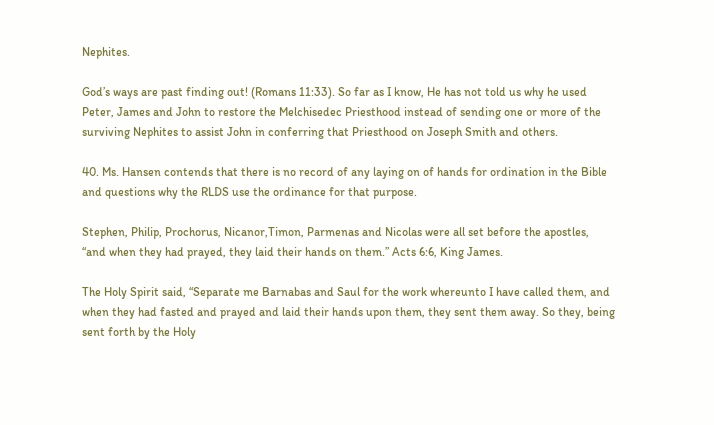Nephites.

God’s ways are past finding out! (Romans 11:33). So far as I know, He has not told us why he used Peter, James and John to restore the Melchisedec Priesthood instead of sending one or more of the surviving Nephites to assist John in conferring that Priesthood on Joseph Smith and others.

40. Ms. Hansen contends that there is no record of any laying on of hands for ordination in the Bible and questions why the RLDS use the ordinance for that purpose.

Stephen, Philip, Prochorus, Nicanor,Timon, Parmenas and Nicolas were all set before the apostles, “and when they had prayed, they laid their hands on them.” Acts 6:6, King James.

The Holy Spirit said, “Separate me Barnabas and Saul for the work whereunto I have called them, and when they had fasted and prayed and laid their hands upon them, they sent them away. So they, being sent forth by the Holy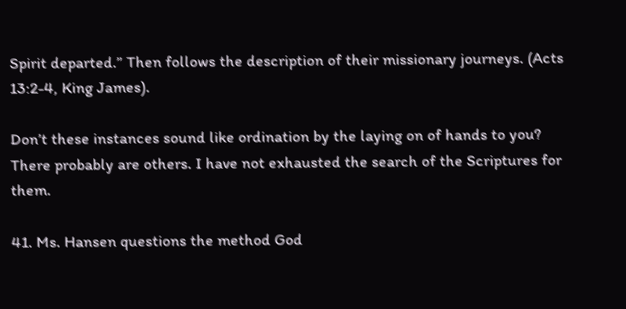Spirit departed.” Then follows the description of their missionary journeys. (Acts 13:2-4, King James).

Don’t these instances sound like ordination by the laying on of hands to you? There probably are others. I have not exhausted the search of the Scriptures for them.

41. Ms. Hansen questions the method God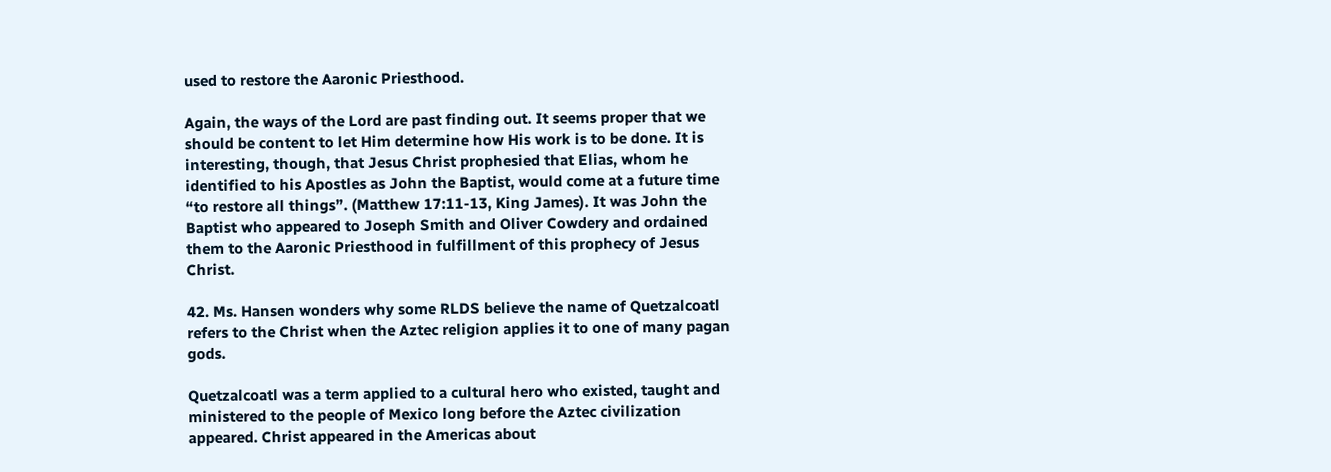used to restore the Aaronic Priesthood.

Again, the ways of the Lord are past finding out. It seems proper that we should be content to let Him determine how His work is to be done. It is interesting, though, that Jesus Christ prophesied that Elias, whom he identified to his Apostles as John the Baptist, would come at a future time “to restore all things”. (Matthew 17:11-13, King James). It was John the Baptist who appeared to Joseph Smith and Oliver Cowdery and ordained them to the Aaronic Priesthood in fulfillment of this prophecy of Jesus Christ.

42. Ms. Hansen wonders why some RLDS believe the name of Quetzalcoatl refers to the Christ when the Aztec religion applies it to one of many pagan gods.

Quetzalcoatl was a term applied to a cultural hero who existed, taught and ministered to the people of Mexico long before the Aztec civilization appeared. Christ appeared in the Americas about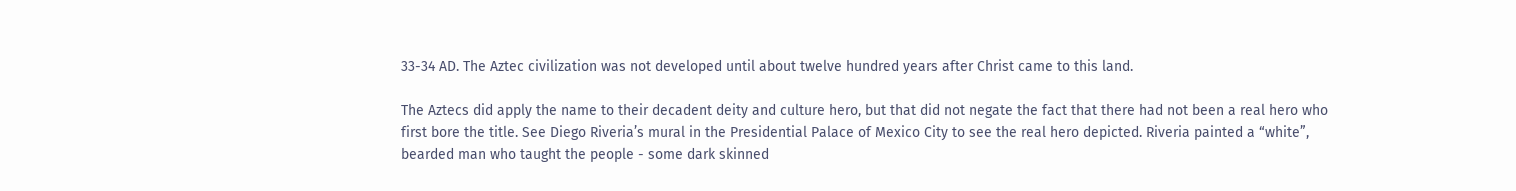33-34 AD. The Aztec civilization was not developed until about twelve hundred years after Christ came to this land.

The Aztecs did apply the name to their decadent deity and culture hero, but that did not negate the fact that there had not been a real hero who first bore the title. See Diego Riveria’s mural in the Presidential Palace of Mexico City to see the real hero depicted. Riveria painted a “white”, bearded man who taught the people - some dark skinned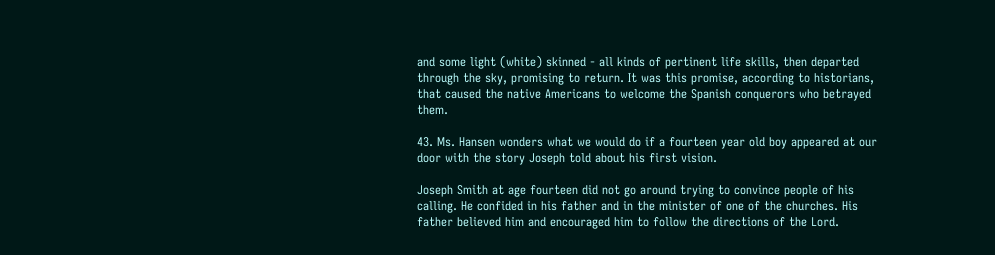and some light (white) skinned - all kinds of pertinent life skills, then departed through the sky, promising to return. It was this promise, according to historians, that caused the native Americans to welcome the Spanish conquerors who betrayed them.

43. Ms. Hansen wonders what we would do if a fourteen year old boy appeared at our door with the story Joseph told about his first vision.

Joseph Smith at age fourteen did not go around trying to convince people of his calling. He confided in his father and in the minister of one of the churches. His father believed him and encouraged him to follow the directions of the Lord.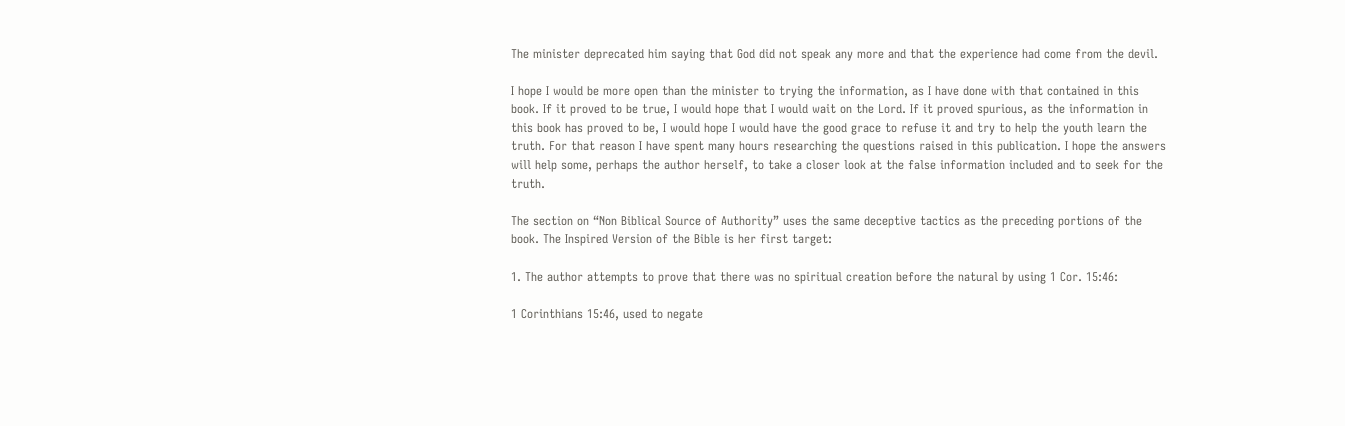The minister deprecated him saying that God did not speak any more and that the experience had come from the devil.

I hope I would be more open than the minister to trying the information, as I have done with that contained in this book. If it proved to be true, I would hope that I would wait on the Lord. If it proved spurious, as the information in this book has proved to be, I would hope I would have the good grace to refuse it and try to help the youth learn the truth. For that reason I have spent many hours researching the questions raised in this publication. I hope the answers will help some, perhaps the author herself, to take a closer look at the false information included and to seek for the truth.

The section on “Non Biblical Source of Authority” uses the same deceptive tactics as the preceding portions of the book. The Inspired Version of the Bible is her first target:

1. The author attempts to prove that there was no spiritual creation before the natural by using 1 Cor. 15:46:

1 Corinthians 15:46, used to negate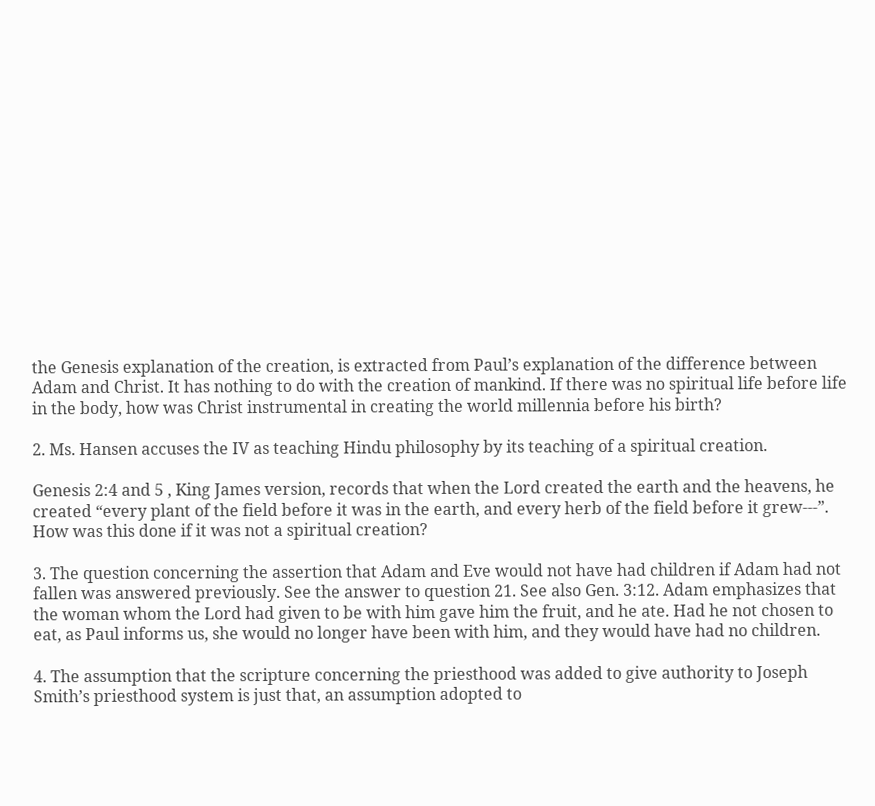the Genesis explanation of the creation, is extracted from Paul’s explanation of the difference between Adam and Christ. It has nothing to do with the creation of mankind. If there was no spiritual life before life in the body, how was Christ instrumental in creating the world millennia before his birth?

2. Ms. Hansen accuses the IV as teaching Hindu philosophy by its teaching of a spiritual creation.

Genesis 2:4 and 5 , King James version, records that when the Lord created the earth and the heavens, he created “every plant of the field before it was in the earth, and every herb of the field before it grew---”. How was this done if it was not a spiritual creation?

3. The question concerning the assertion that Adam and Eve would not have had children if Adam had not fallen was answered previously. See the answer to question 21. See also Gen. 3:12. Adam emphasizes that the woman whom the Lord had given to be with him gave him the fruit, and he ate. Had he not chosen to eat, as Paul informs us, she would no longer have been with him, and they would have had no children.

4. The assumption that the scripture concerning the priesthood was added to give authority to Joseph Smith’s priesthood system is just that, an assumption adopted to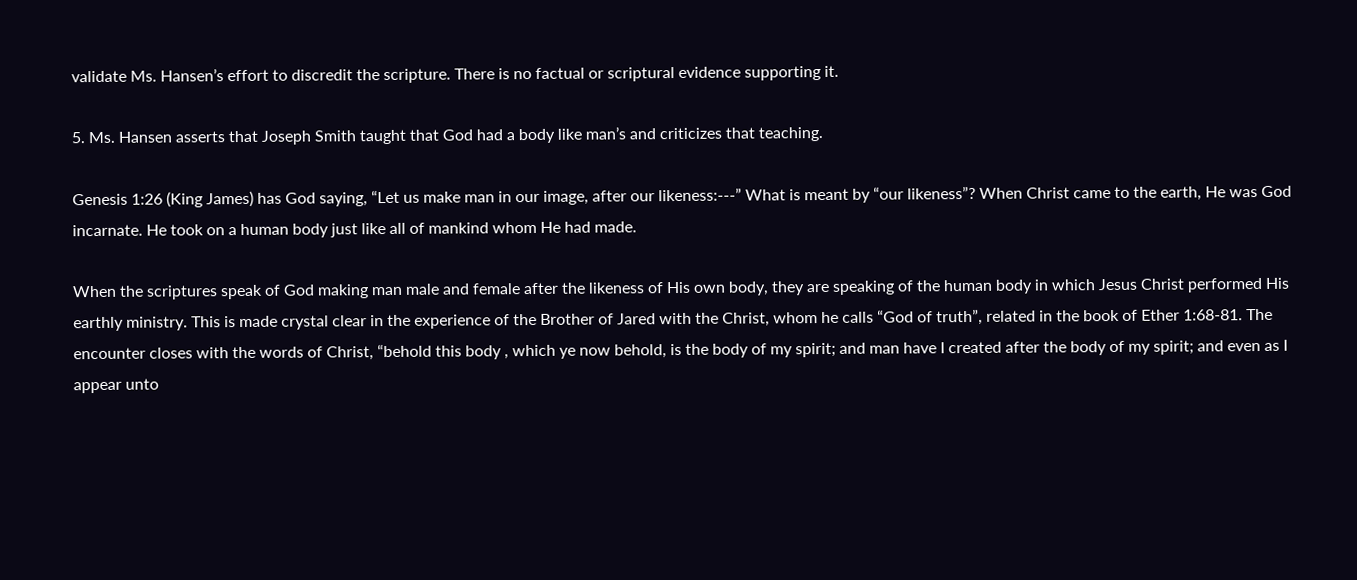validate Ms. Hansen’s effort to discredit the scripture. There is no factual or scriptural evidence supporting it.

5. Ms. Hansen asserts that Joseph Smith taught that God had a body like man’s and criticizes that teaching.

Genesis 1:26 (King James) has God saying, “Let us make man in our image, after our likeness:---” What is meant by “our likeness”? When Christ came to the earth, He was God incarnate. He took on a human body just like all of mankind whom He had made.

When the scriptures speak of God making man male and female after the likeness of His own body, they are speaking of the human body in which Jesus Christ performed His earthly ministry. This is made crystal clear in the experience of the Brother of Jared with the Christ, whom he calls “God of truth”, related in the book of Ether 1:68-81. The encounter closes with the words of Christ, “behold this body , which ye now behold, is the body of my spirit; and man have I created after the body of my spirit; and even as I appear unto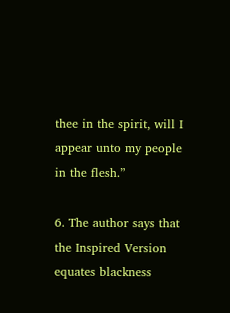thee in the spirit, will I appear unto my people in the flesh.”

6. The author says that the Inspired Version equates blackness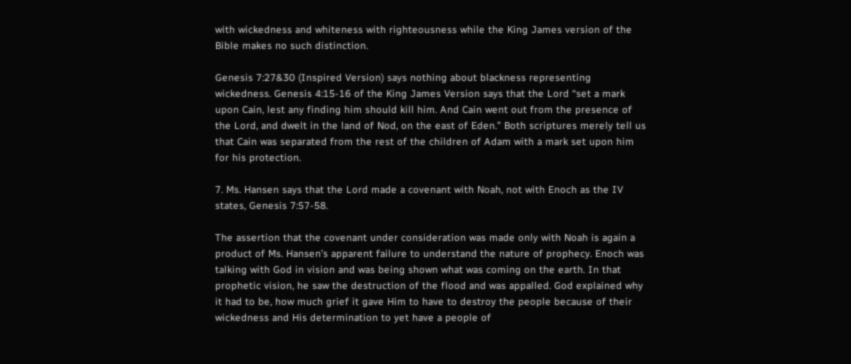with wickedness and whiteness with righteousness while the King James version of the Bible makes no such distinction.

Genesis 7:27&30 (Inspired Version) says nothing about blackness representing wickedness. Genesis 4:15-16 of the King James Version says that the Lord “set a mark upon Cain, lest any finding him should kill him. And Cain went out from the presence of the Lord, and dwelt in the land of Nod, on the east of Eden.” Both scriptures merely tell us that Cain was separated from the rest of the children of Adam with a mark set upon him for his protection.

7. Ms. Hansen says that the Lord made a covenant with Noah, not with Enoch as the IV states, Genesis 7:57-58.

The assertion that the covenant under consideration was made only with Noah is again a product of Ms. Hansen’s apparent failure to understand the nature of prophecy. Enoch was talking with God in vision and was being shown what was coming on the earth. In that prophetic vision, he saw the destruction of the flood and was appalled. God explained why it had to be, how much grief it gave Him to have to destroy the people because of their wickedness and His determination to yet have a people of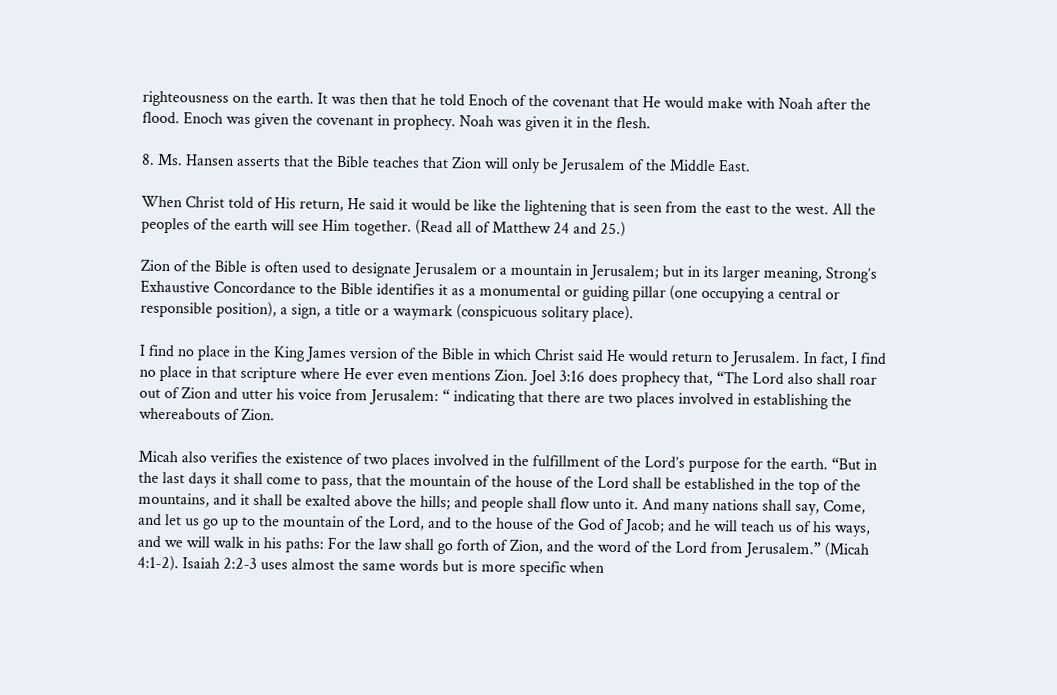righteousness on the earth. It was then that he told Enoch of the covenant that He would make with Noah after the flood. Enoch was given the covenant in prophecy. Noah was given it in the flesh.

8. Ms. Hansen asserts that the Bible teaches that Zion will only be Jerusalem of the Middle East.

When Christ told of His return, He said it would be like the lightening that is seen from the east to the west. All the peoples of the earth will see Him together. (Read all of Matthew 24 and 25.)

Zion of the Bible is often used to designate Jerusalem or a mountain in Jerusalem; but in its larger meaning, Strong’s Exhaustive Concordance to the Bible identifies it as a monumental or guiding pillar (one occupying a central or responsible position), a sign, a title or a waymark (conspicuous solitary place).

I find no place in the King James version of the Bible in which Christ said He would return to Jerusalem. In fact, I find no place in that scripture where He ever even mentions Zion. Joel 3:16 does prophecy that, “The Lord also shall roar out of Zion and utter his voice from Jerusalem: “ indicating that there are two places involved in establishing the whereabouts of Zion.

Micah also verifies the existence of two places involved in the fulfillment of the Lord’s purpose for the earth. “But in the last days it shall come to pass, that the mountain of the house of the Lord shall be established in the top of the mountains, and it shall be exalted above the hills; and people shall flow unto it. And many nations shall say, Come, and let us go up to the mountain of the Lord, and to the house of the God of Jacob; and he will teach us of his ways, and we will walk in his paths: For the law shall go forth of Zion, and the word of the Lord from Jerusalem.” (Micah 4:1-2). Isaiah 2:2-3 uses almost the same words but is more specific when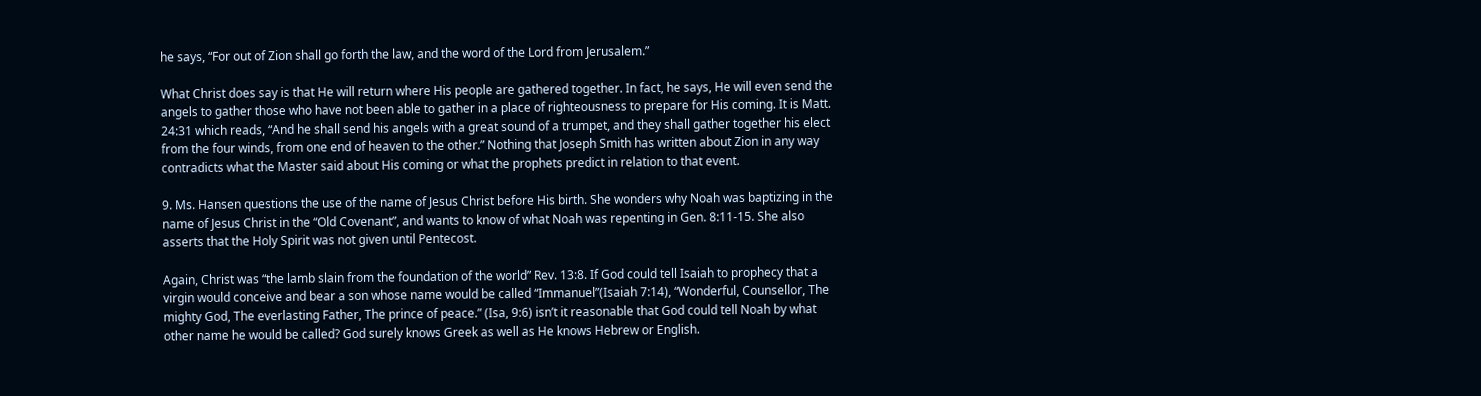he says, “For out of Zion shall go forth the law, and the word of the Lord from Jerusalem.”

What Christ does say is that He will return where His people are gathered together. In fact, he says, He will even send the angels to gather those who have not been able to gather in a place of righteousness to prepare for His coming. It is Matt. 24:31 which reads, “And he shall send his angels with a great sound of a trumpet, and they shall gather together his elect from the four winds, from one end of heaven to the other.” Nothing that Joseph Smith has written about Zion in any way contradicts what the Master said about His coming or what the prophets predict in relation to that event.

9. Ms. Hansen questions the use of the name of Jesus Christ before His birth. She wonders why Noah was baptizing in the name of Jesus Christ in the “Old Covenant”, and wants to know of what Noah was repenting in Gen. 8:11-15. She also asserts that the Holy Spirit was not given until Pentecost.

Again, Christ was “the lamb slain from the foundation of the world” Rev. 13:8. If God could tell Isaiah to prophecy that a virgin would conceive and bear a son whose name would be called “Immanuel”(Isaiah 7:14), “Wonderful, Counsellor, The mighty God, The everlasting Father, The prince of peace.” (Isa, 9:6) isn’t it reasonable that God could tell Noah by what other name he would be called? God surely knows Greek as well as He knows Hebrew or English.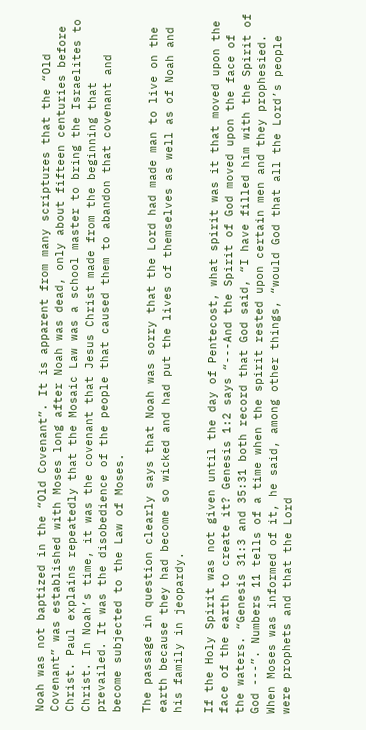Noah was not baptized in the “Old Covenant”. It is apparent from many scriptures that the “Old Covenant” was established with Moses long after Noah was dead, only about fifteen centuries before Christ. Paul explains repeatedly that the Mosaic Law was a school master to bring the Israelites to Christ. In Noah’s time, it was the covenant that Jesus Christ made from the beginning that prevailed. It was the disobedience of the people that caused them to abandon that covenant and become subjected to the Law of Moses.

The passage in question clearly says that Noah was sorry that the Lord had made man to live on the earth because they had become so wicked and had put the lives of themselves as well as of Noah and his family in jeopardy.

If the Holy Spirit was not given until the day of Pentecost, what spirit was it that moved upon the face of the earth to create it? Genesis 1:2 says “---And the Spirit of God moved upon the face of the waters. “Genesis 31:3 and 35:31 both record that God said, “I have filled him with the Spirit of God ---”. Numbers 11 tells of a time when the spirit rested upon certain men and they prophesied. When Moses was informed of it, he said, among other things, “would God that all the Lord’s people were prophets and that the Lord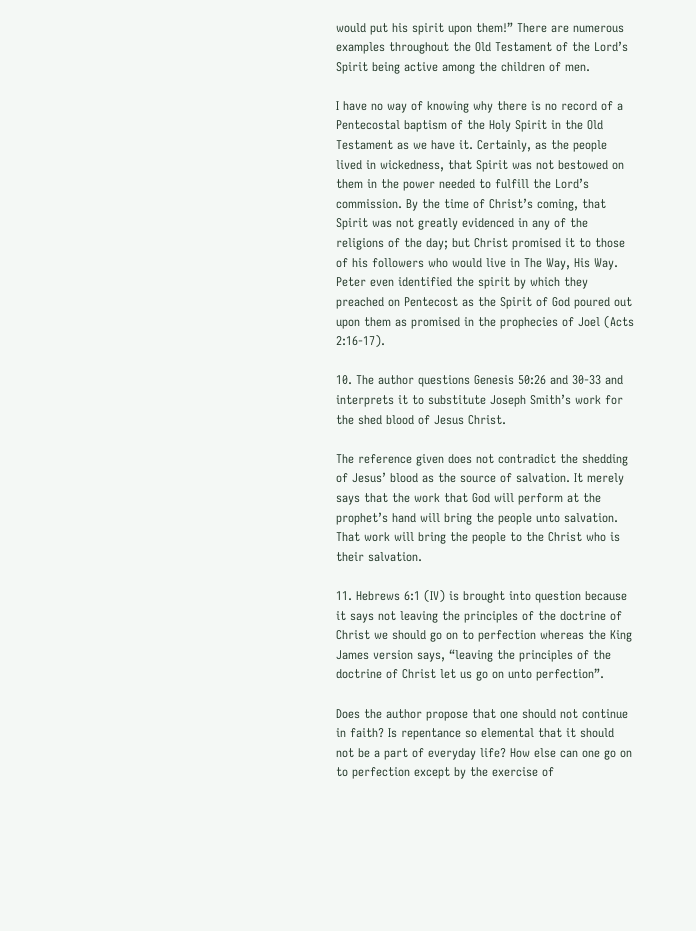would put his spirit upon them!” There are numerous examples throughout the Old Testament of the Lord’s Spirit being active among the children of men.

I have no way of knowing why there is no record of a Pentecostal baptism of the Holy Spirit in the Old Testament as we have it. Certainly, as the people lived in wickedness, that Spirit was not bestowed on them in the power needed to fulfill the Lord’s commission. By the time of Christ’s coming, that Spirit was not greatly evidenced in any of the religions of the day; but Christ promised it to those of his followers who would live in The Way, His Way. Peter even identified the spirit by which they preached on Pentecost as the Spirit of God poured out upon them as promised in the prophecies of Joel (Acts 2:16-17).

10. The author questions Genesis 50:26 and 30-33 and interprets it to substitute Joseph Smith’s work for the shed blood of Jesus Christ.

The reference given does not contradict the shedding of Jesus’ blood as the source of salvation. It merely says that the work that God will perform at the prophet’s hand will bring the people unto salvation. That work will bring the people to the Christ who is their salvation.

11. Hebrews 6:1 (IV) is brought into question because it says not leaving the principles of the doctrine of Christ we should go on to perfection whereas the King James version says, “leaving the principles of the doctrine of Christ let us go on unto perfection”.

Does the author propose that one should not continue in faith? Is repentance so elemental that it should not be a part of everyday life? How else can one go on to perfection except by the exercise of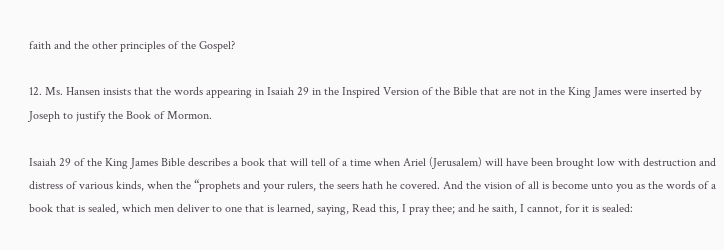faith and the other principles of the Gospel?

12. Ms. Hansen insists that the words appearing in Isaiah 29 in the Inspired Version of the Bible that are not in the King James were inserted by Joseph to justify the Book of Mormon.

Isaiah 29 of the King James Bible describes a book that will tell of a time when Ariel (Jerusalem) will have been brought low with destruction and distress of various kinds, when the “prophets and your rulers, the seers hath he covered. And the vision of all is become unto you as the words of a book that is sealed, which men deliver to one that is learned, saying, Read this, I pray thee; and he saith, I cannot, for it is sealed: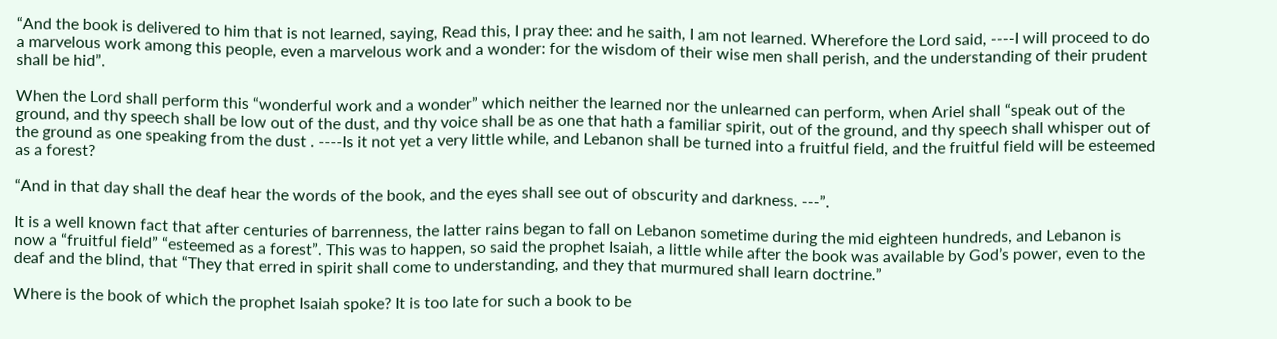“And the book is delivered to him that is not learned, saying, Read this, I pray thee: and he saith, I am not learned. Wherefore the Lord said, ----I will proceed to do a marvelous work among this people, even a marvelous work and a wonder: for the wisdom of their wise men shall perish, and the understanding of their prudent shall be hid”.

When the Lord shall perform this “wonderful work and a wonder” which neither the learned nor the unlearned can perform, when Ariel shall “speak out of the ground, and thy speech shall be low out of the dust, and thy voice shall be as one that hath a familiar spirit, out of the ground, and thy speech shall whisper out of the ground as one speaking from the dust . ----Is it not yet a very little while, and Lebanon shall be turned into a fruitful field, and the fruitful field will be esteemed as a forest?

“And in that day shall the deaf hear the words of the book, and the eyes shall see out of obscurity and darkness. ---”.

It is a well known fact that after centuries of barrenness, the latter rains began to fall on Lebanon sometime during the mid eighteen hundreds, and Lebanon is now a “fruitful field” “esteemed as a forest”. This was to happen, so said the prophet Isaiah, a little while after the book was available by God’s power, even to the deaf and the blind, that “They that erred in spirit shall come to understanding, and they that murmured shall learn doctrine.”

Where is the book of which the prophet Isaiah spoke? It is too late for such a book to be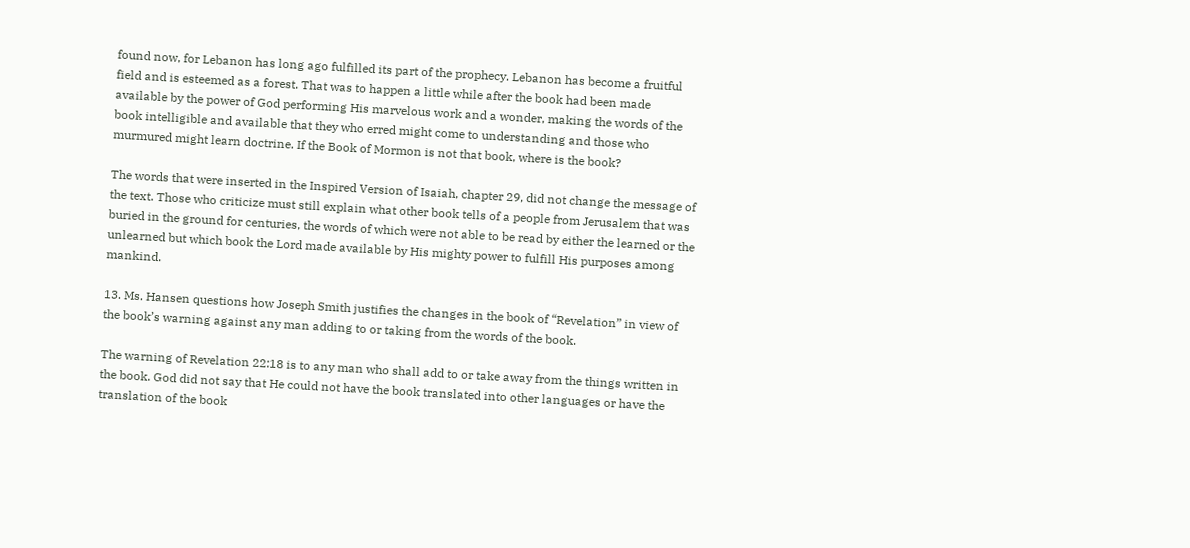found now, for Lebanon has long ago fulfilled its part of the prophecy. Lebanon has become a fruitful field and is esteemed as a forest. That was to happen a little while after the book had been made available by the power of God performing His marvelous work and a wonder, making the words of the book intelligible and available that they who erred might come to understanding and those who murmured might learn doctrine. If the Book of Mormon is not that book, where is the book?

The words that were inserted in the Inspired Version of Isaiah, chapter 29, did not change the message of the text. Those who criticize must still explain what other book tells of a people from Jerusalem that was buried in the ground for centuries, the words of which were not able to be read by either the learned or the unlearned but which book the Lord made available by His mighty power to fulfill His purposes among mankind.

13. Ms. Hansen questions how Joseph Smith justifies the changes in the book of “Revelation” in view of the book’s warning against any man adding to or taking from the words of the book.

The warning of Revelation 22:18 is to any man who shall add to or take away from the things written in the book. God did not say that He could not have the book translated into other languages or have the translation of the book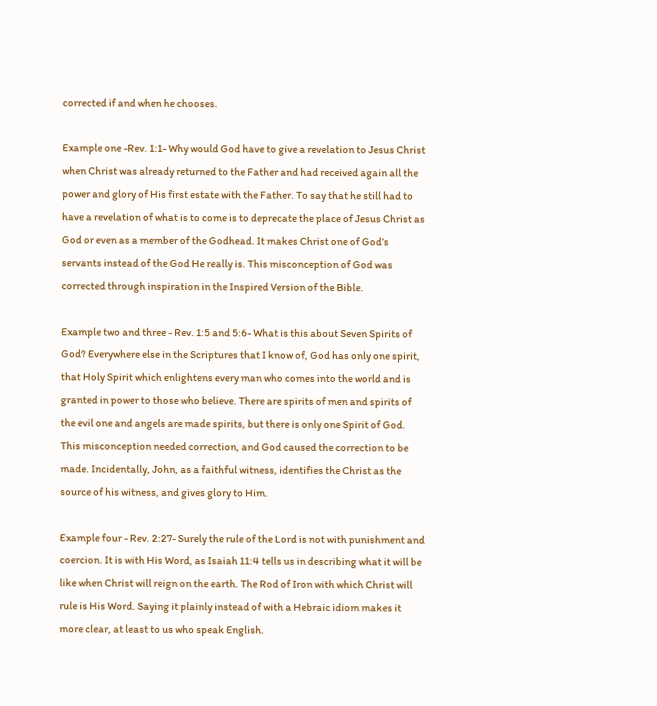corrected if and when he chooses.

Example one -Rev. 1:1- Why would God have to give a revelation to Jesus Christ when Christ was already returned to the Father and had received again all the power and glory of His first estate with the Father. To say that he still had to have a revelation of what is to come is to deprecate the place of Jesus Christ as God or even as a member of the Godhead. It makes Christ one of God’s servants instead of the God He really is. This misconception of God was corrected through inspiration in the Inspired Version of the Bible.

Example two and three - Rev. 1:5 and 5:6- What is this about Seven Spirits of God? Everywhere else in the Scriptures that I know of, God has only one spirit, that Holy Spirit which enlightens every man who comes into the world and is granted in power to those who believe. There are spirits of men and spirits of the evil one and angels are made spirits, but there is only one Spirit of God. This misconception needed correction, and God caused the correction to be made. Incidentally, John, as a faithful witness, identifies the Christ as the source of his witness, and gives glory to Him.

Example four - Rev. 2:27- Surely the rule of the Lord is not with punishment and coercion. It is with His Word, as Isaiah 11:4 tells us in describing what it will be like when Christ will reign on the earth. The Rod of Iron with which Christ will rule is His Word. Saying it plainly instead of with a Hebraic idiom makes it more clear, at least to us who speak English.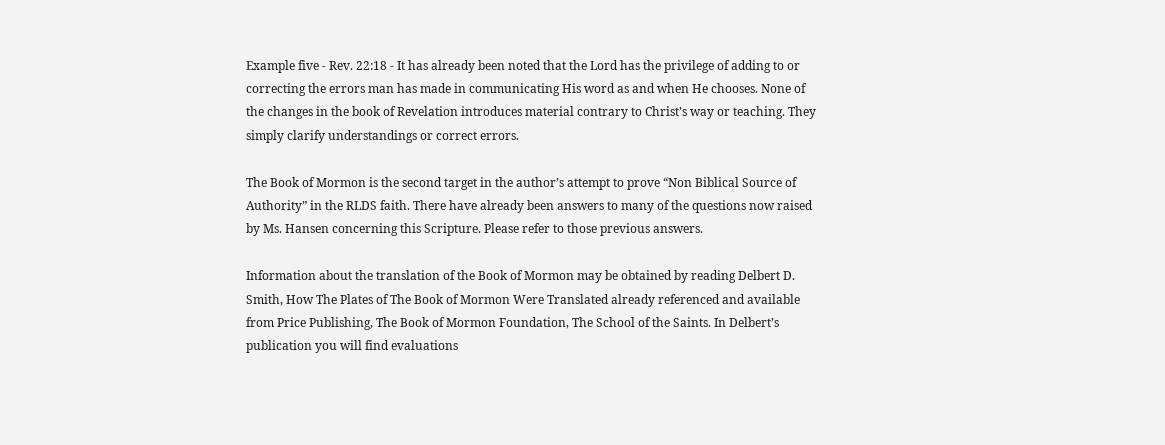Example five - Rev. 22:18 - It has already been noted that the Lord has the privilege of adding to or correcting the errors man has made in communicating His word as and when He chooses. None of the changes in the book of Revelation introduces material contrary to Christ’s way or teaching. They simply clarify understandings or correct errors.

The Book of Mormon is the second target in the author’s attempt to prove “Non Biblical Source of Authority” in the RLDS faith. There have already been answers to many of the questions now raised by Ms. Hansen concerning this Scripture. Please refer to those previous answers.

Information about the translation of the Book of Mormon may be obtained by reading Delbert D. Smith, How The Plates of The Book of Mormon Were Translated already referenced and available from Price Publishing, The Book of Mormon Foundation, The School of the Saints. In Delbert’s publication you will find evaluations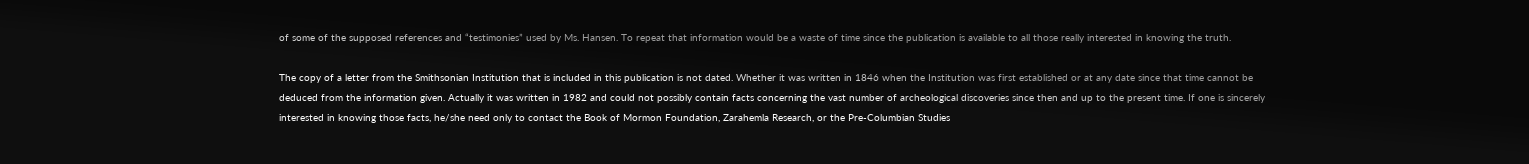of some of the supposed references and “testimonies” used by Ms. Hansen. To repeat that information would be a waste of time since the publication is available to all those really interested in knowing the truth.

The copy of a letter from the Smithsonian Institution that is included in this publication is not dated. Whether it was written in 1846 when the Institution was first established or at any date since that time cannot be deduced from the information given. Actually it was written in 1982 and could not possibly contain facts concerning the vast number of archeological discoveries since then and up to the present time. If one is sincerely interested in knowing those facts, he/she need only to contact the Book of Mormon Foundation, Zarahemla Research, or the Pre-Columbian Studies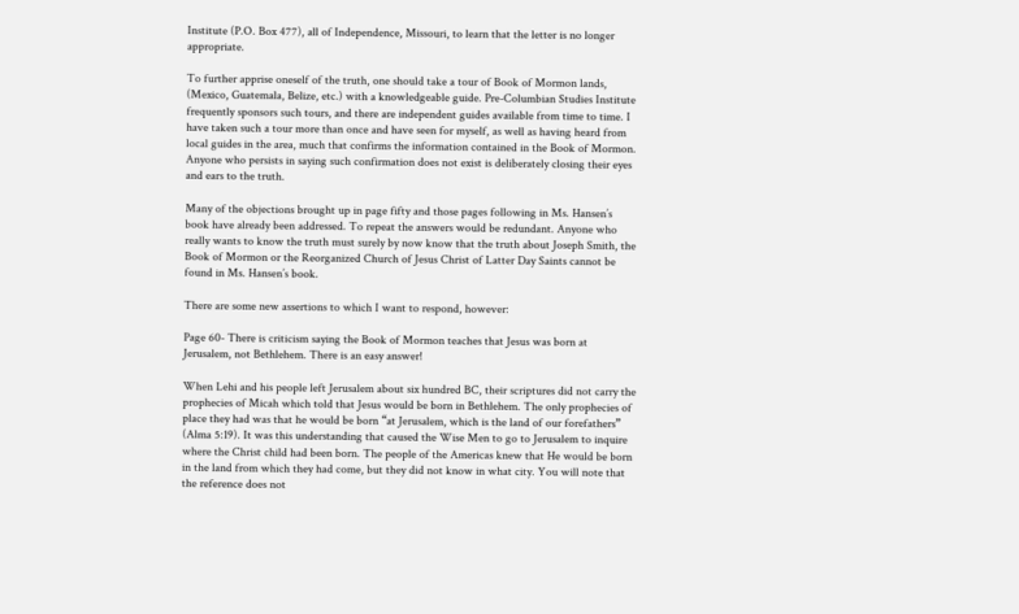Institute (P.O. Box 477), all of Independence, Missouri, to learn that the letter is no longer appropriate.

To further apprise oneself of the truth, one should take a tour of Book of Mormon lands, (Mexico, Guatemala, Belize, etc.) with a knowledgeable guide. Pre-Columbian Studies Institute frequently sponsors such tours, and there are independent guides available from time to time. I have taken such a tour more than once and have seen for myself, as well as having heard from local guides in the area, much that confirms the information contained in the Book of Mormon. Anyone who persists in saying such confirmation does not exist is deliberately closing their eyes and ears to the truth.

Many of the objections brought up in page fifty and those pages following in Ms. Hansen’s book have already been addressed. To repeat the answers would be redundant. Anyone who really wants to know the truth must surely by now know that the truth about Joseph Smith, the Book of Mormon or the Reorganized Church of Jesus Christ of Latter Day Saints cannot be found in Ms. Hansen’s book.

There are some new assertions to which I want to respond, however:

Page 60- There is criticism saying the Book of Mormon teaches that Jesus was born at Jerusalem, not Bethlehem. There is an easy answer!

When Lehi and his people left Jerusalem about six hundred BC, their scriptures did not carry the prophecies of Micah which told that Jesus would be born in Bethlehem. The only prophecies of place they had was that he would be born “at Jerusalem, which is the land of our forefathers” (Alma 5:19). It was this understanding that caused the Wise Men to go to Jerusalem to inquire where the Christ child had been born. The people of the Americas knew that He would be born in the land from which they had come, but they did not know in what city. You will note that the reference does not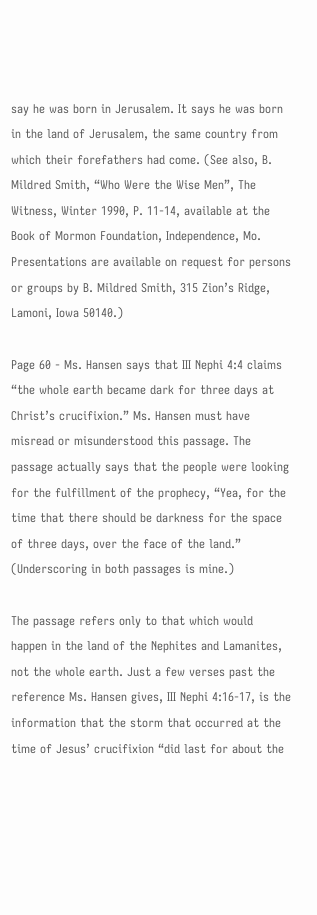say he was born in Jerusalem. It says he was born in the land of Jerusalem, the same country from which their forefathers had come. (See also, B. Mildred Smith, “Who Were the Wise Men”, The Witness, Winter 1990, P. 11-14, available at the Book of Mormon Foundation, Independence, Mo. Presentations are available on request for persons or groups by B. Mildred Smith, 315 Zion’s Ridge, Lamoni, Iowa 50140.)

Page 60 - Ms. Hansen says that III Nephi 4:4 claims “the whole earth became dark for three days at Christ’s crucifixion.” Ms. Hansen must have misread or misunderstood this passage. The passage actually says that the people were looking for the fulfillment of the prophecy, “Yea, for the time that there should be darkness for the space of three days, over the face of the land.” (Underscoring in both passages is mine.)

The passage refers only to that which would happen in the land of the Nephites and Lamanites, not the whole earth. Just a few verses past the reference Ms. Hansen gives, III Nephi 4:16-17, is the information that the storm that occurred at the time of Jesus’ crucifixion “did last for about the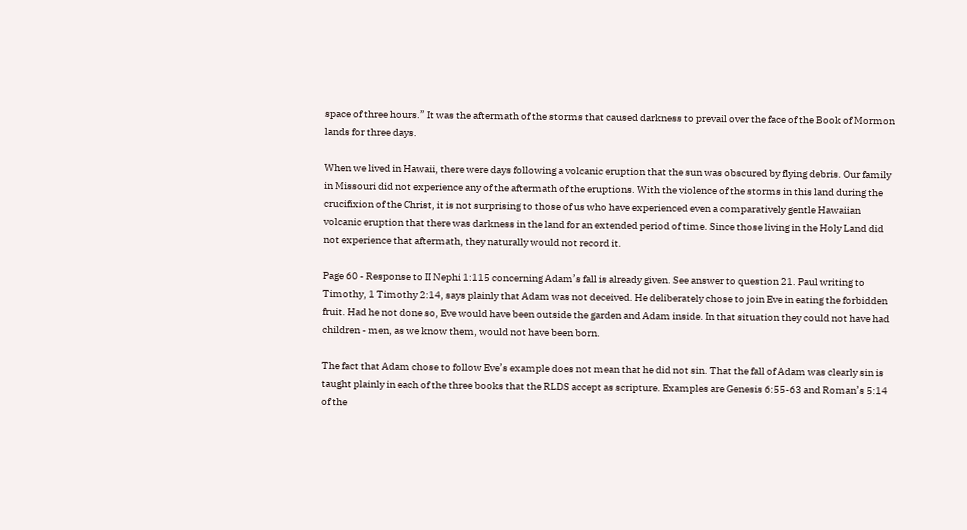space of three hours.” It was the aftermath of the storms that caused darkness to prevail over the face of the Book of Mormon lands for three days.

When we lived in Hawaii, there were days following a volcanic eruption that the sun was obscured by flying debris. Our family in Missouri did not experience any of the aftermath of the eruptions. With the violence of the storms in this land during the crucifixion of the Christ, it is not surprising to those of us who have experienced even a comparatively gentle Hawaiian volcanic eruption that there was darkness in the land for an extended period of time. Since those living in the Holy Land did not experience that aftermath, they naturally would not record it.

Page 60 - Response to II Nephi 1:115 concerning Adam’s fall is already given. See answer to question 21. Paul writing to Timothy, 1 Timothy 2:14, says plainly that Adam was not deceived. He deliberately chose to join Eve in eating the forbidden fruit. Had he not done so, Eve would have been outside the garden and Adam inside. In that situation they could not have had children - men, as we know them, would not have been born.

The fact that Adam chose to follow Eve’s example does not mean that he did not sin. That the fall of Adam was clearly sin is taught plainly in each of the three books that the RLDS accept as scripture. Examples are Genesis 6:55-63 and Roman’s 5:14 of the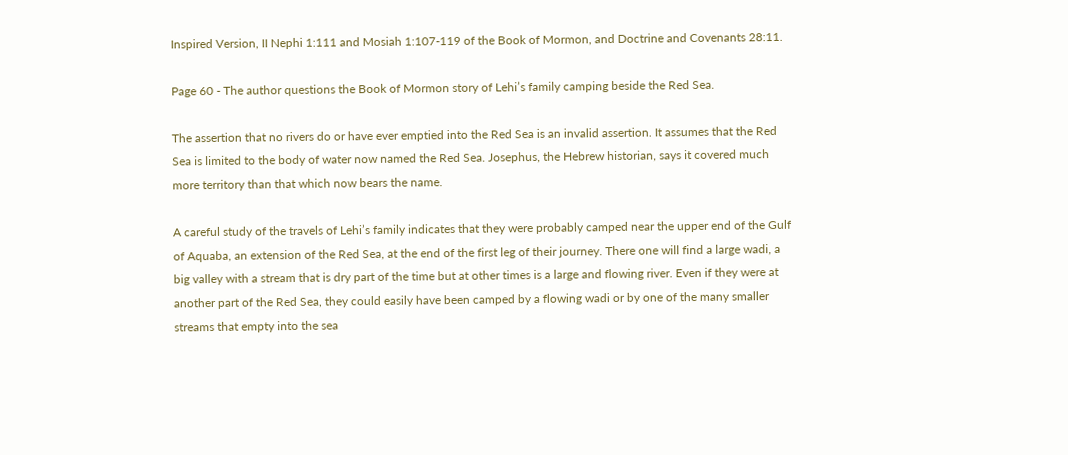Inspired Version, II Nephi 1:111 and Mosiah 1:107-119 of the Book of Mormon, and Doctrine and Covenants 28:11.

Page 60 - The author questions the Book of Mormon story of Lehi’s family camping beside the Red Sea.

The assertion that no rivers do or have ever emptied into the Red Sea is an invalid assertion. It assumes that the Red Sea is limited to the body of water now named the Red Sea. Josephus, the Hebrew historian, says it covered much more territory than that which now bears the name.

A careful study of the travels of Lehi’s family indicates that they were probably camped near the upper end of the Gulf of Aquaba, an extension of the Red Sea, at the end of the first leg of their journey. There one will find a large wadi, a big valley with a stream that is dry part of the time but at other times is a large and flowing river. Even if they were at another part of the Red Sea, they could easily have been camped by a flowing wadi or by one of the many smaller streams that empty into the sea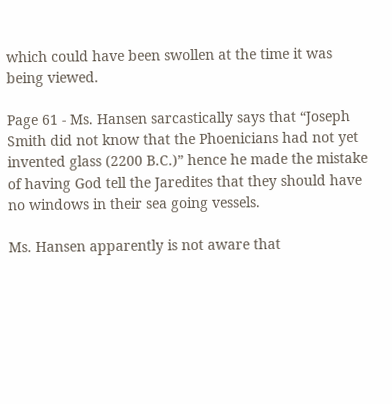which could have been swollen at the time it was being viewed.

Page 61 - Ms. Hansen sarcastically says that “Joseph Smith did not know that the Phoenicians had not yet invented glass (2200 B.C.)” hence he made the mistake of having God tell the Jaredites that they should have no windows in their sea going vessels.

Ms. Hansen apparently is not aware that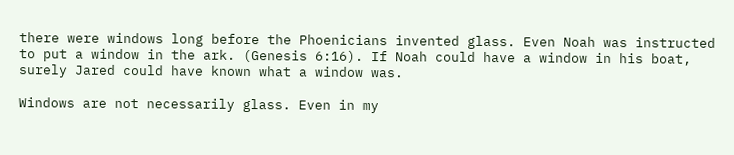there were windows long before the Phoenicians invented glass. Even Noah was instructed to put a window in the ark. (Genesis 6:16). If Noah could have a window in his boat, surely Jared could have known what a window was.

Windows are not necessarily glass. Even in my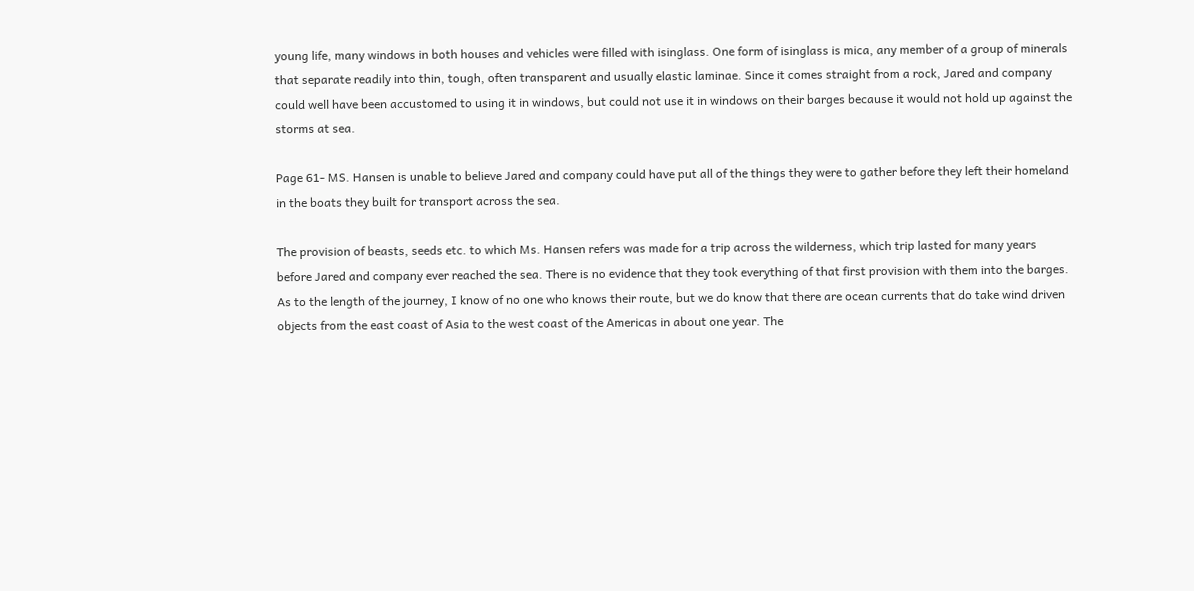young life, many windows in both houses and vehicles were filled with isinglass. One form of isinglass is mica, any member of a group of minerals that separate readily into thin, tough, often transparent and usually elastic laminae. Since it comes straight from a rock, Jared and company could well have been accustomed to using it in windows, but could not use it in windows on their barges because it would not hold up against the storms at sea.

Page 61- MS. Hansen is unable to believe Jared and company could have put all of the things they were to gather before they left their homeland in the boats they built for transport across the sea.

The provision of beasts, seeds etc. to which Ms. Hansen refers was made for a trip across the wilderness, which trip lasted for many years before Jared and company ever reached the sea. There is no evidence that they took everything of that first provision with them into the barges. As to the length of the journey, I know of no one who knows their route, but we do know that there are ocean currents that do take wind driven objects from the east coast of Asia to the west coast of the Americas in about one year. The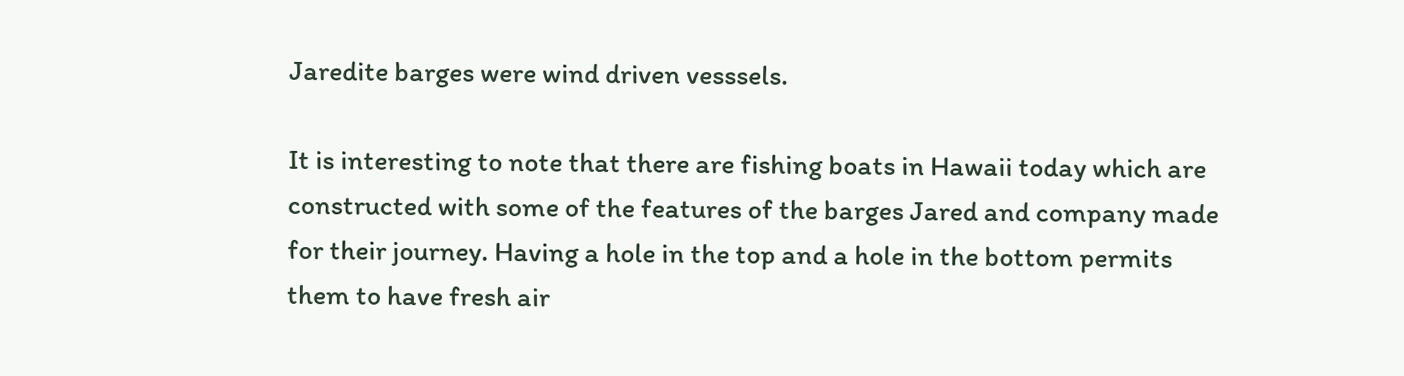Jaredite barges were wind driven vesssels.

It is interesting to note that there are fishing boats in Hawaii today which are constructed with some of the features of the barges Jared and company made for their journey. Having a hole in the top and a hole in the bottom permits them to have fresh air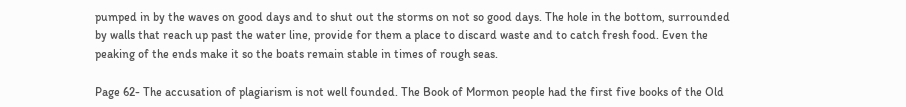pumped in by the waves on good days and to shut out the storms on not so good days. The hole in the bottom, surrounded by walls that reach up past the water line, provide for them a place to discard waste and to catch fresh food. Even the peaking of the ends make it so the boats remain stable in times of rough seas.

Page 62- The accusation of plagiarism is not well founded. The Book of Mormon people had the first five books of the Old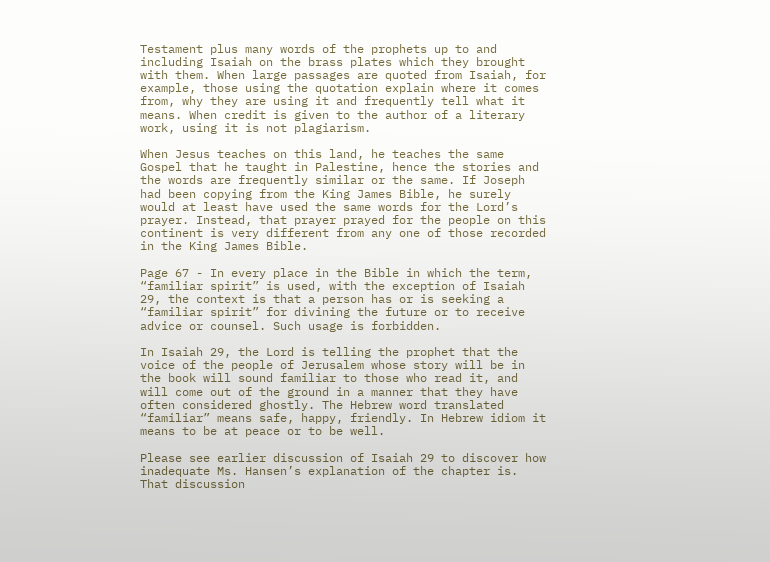Testament plus many words of the prophets up to and including Isaiah on the brass plates which they brought with them. When large passages are quoted from Isaiah, for example, those using the quotation explain where it comes from, why they are using it and frequently tell what it means. When credit is given to the author of a literary work, using it is not plagiarism.

When Jesus teaches on this land, he teaches the same Gospel that he taught in Palestine, hence the stories and the words are frequently similar or the same. If Joseph had been copying from the King James Bible, he surely would at least have used the same words for the Lord’s prayer. Instead, that prayer prayed for the people on this continent is very different from any one of those recorded in the King James Bible.

Page 67 - In every place in the Bible in which the term, “familiar spirit” is used, with the exception of Isaiah 29, the context is that a person has or is seeking a “familiar spirit” for divining the future or to receive advice or counsel. Such usage is forbidden.

In Isaiah 29, the Lord is telling the prophet that the voice of the people of Jerusalem whose story will be in the book will sound familiar to those who read it, and will come out of the ground in a manner that they have often considered ghostly. The Hebrew word translated “familiar” means safe, happy, friendly. In Hebrew idiom it means to be at peace or to be well.

Please see earlier discussion of Isaiah 29 to discover how inadequate Ms. Hansen’s explanation of the chapter is. That discussion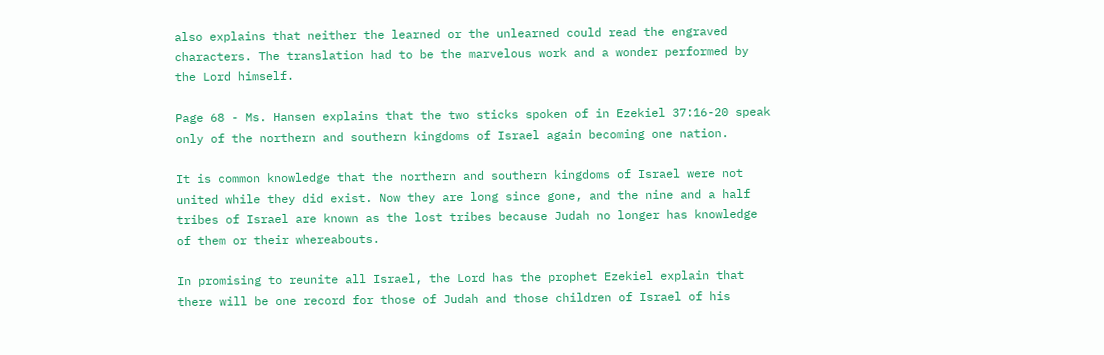also explains that neither the learned or the unlearned could read the engraved characters. The translation had to be the marvelous work and a wonder performed by the Lord himself.

Page 68 - Ms. Hansen explains that the two sticks spoken of in Ezekiel 37:16-20 speak only of the northern and southern kingdoms of Israel again becoming one nation.

It is common knowledge that the northern and southern kingdoms of Israel were not united while they did exist. Now they are long since gone, and the nine and a half tribes of Israel are known as the lost tribes because Judah no longer has knowledge of them or their whereabouts.

In promising to reunite all Israel, the Lord has the prophet Ezekiel explain that there will be one record for those of Judah and those children of Israel of his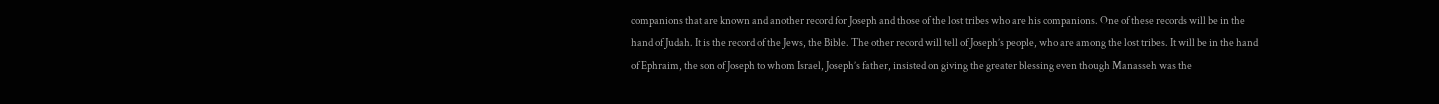companions that are known and another record for Joseph and those of the lost tribes who are his companions. One of these records will be in the hand of Judah. It is the record of the Jews, the Bible. The other record will tell of Joseph’s people, who are among the lost tribes. It will be in the hand of Ephraim, the son of Joseph to whom Israel, Joseph’s father, insisted on giving the greater blessing even though Manasseh was the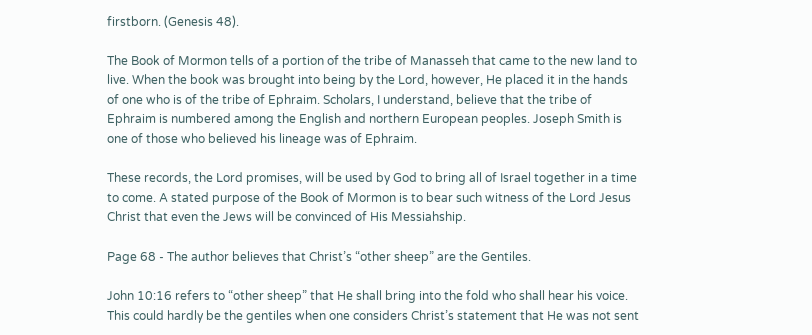firstborn. (Genesis 48).

The Book of Mormon tells of a portion of the tribe of Manasseh that came to the new land to live. When the book was brought into being by the Lord, however, He placed it in the hands of one who is of the tribe of Ephraim. Scholars, I understand, believe that the tribe of Ephraim is numbered among the English and northern European peoples. Joseph Smith is one of those who believed his lineage was of Ephraim.

These records, the Lord promises, will be used by God to bring all of Israel together in a time to come. A stated purpose of the Book of Mormon is to bear such witness of the Lord Jesus Christ that even the Jews will be convinced of His Messiahship.

Page 68 - The author believes that Christ’s “other sheep” are the Gentiles.

John 10:16 refers to “other sheep” that He shall bring into the fold who shall hear his voice. This could hardly be the gentiles when one considers Christ’s statement that He was not sent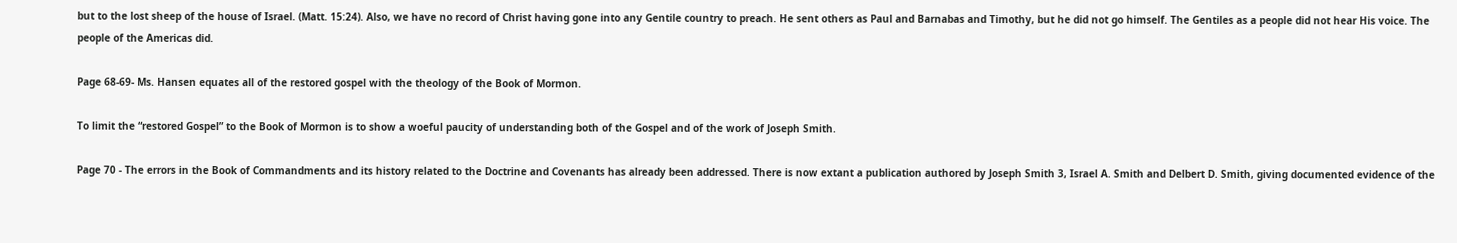but to the lost sheep of the house of Israel. (Matt. 15:24). Also, we have no record of Christ having gone into any Gentile country to preach. He sent others as Paul and Barnabas and Timothy, but he did not go himself. The Gentiles as a people did not hear His voice. The people of the Americas did.

Page 68-69- Ms. Hansen equates all of the restored gospel with the theology of the Book of Mormon.

To limit the “restored Gospel” to the Book of Mormon is to show a woeful paucity of understanding both of the Gospel and of the work of Joseph Smith.

Page 70 - The errors in the Book of Commandments and its history related to the Doctrine and Covenants has already been addressed. There is now extant a publication authored by Joseph Smith 3, Israel A. Smith and Delbert D. Smith, giving documented evidence of the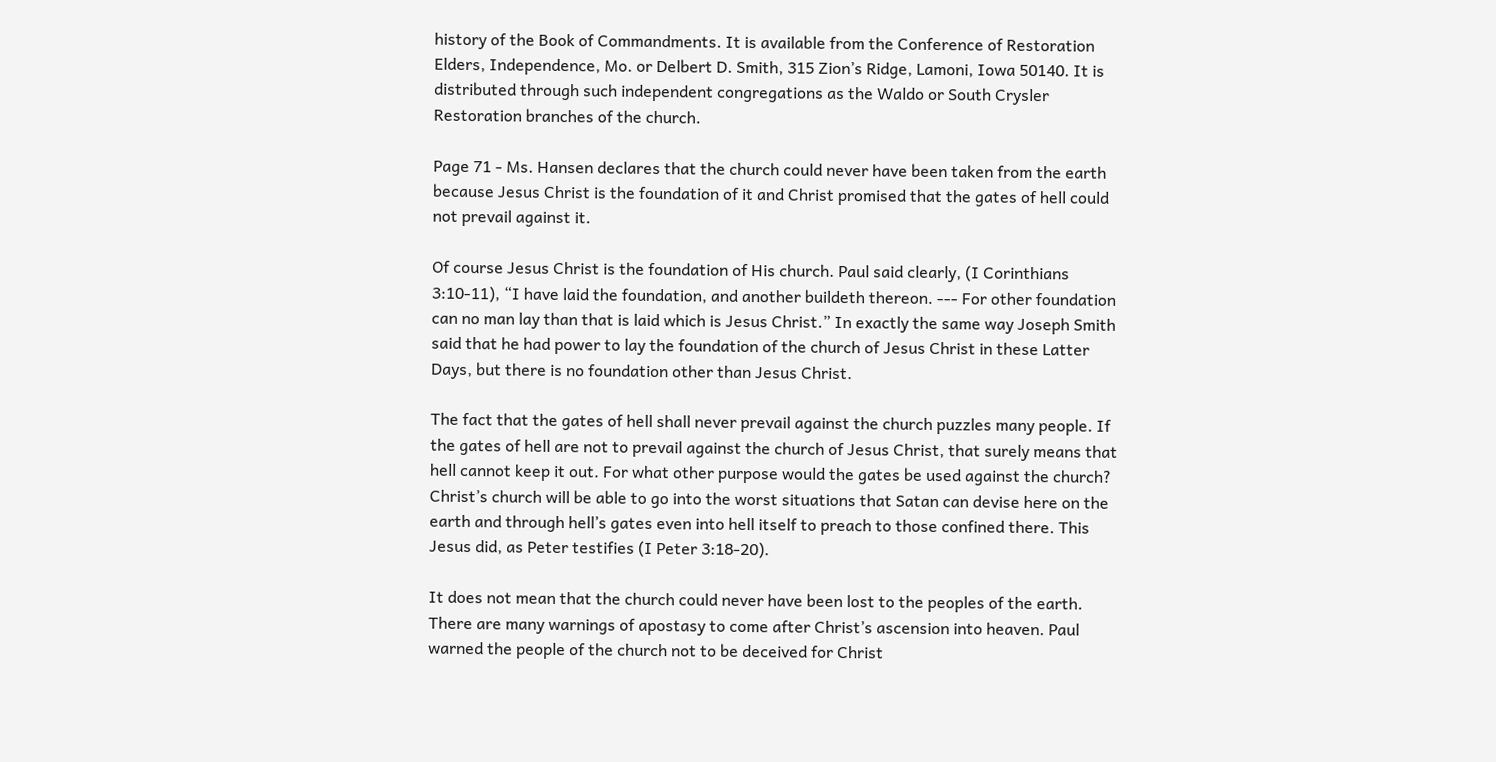history of the Book of Commandments. It is available from the Conference of Restoration Elders, Independence, Mo. or Delbert D. Smith, 315 Zion’s Ridge, Lamoni, Iowa 50140. It is distributed through such independent congregations as the Waldo or South Crysler Restoration branches of the church.

Page 71 - Ms. Hansen declares that the church could never have been taken from the earth because Jesus Christ is the foundation of it and Christ promised that the gates of hell could not prevail against it.

Of course Jesus Christ is the foundation of His church. Paul said clearly, (I Corinthians 3:10-11), “I have laid the foundation, and another buildeth thereon. --- For other foundation can no man lay than that is laid which is Jesus Christ.” In exactly the same way Joseph Smith said that he had power to lay the foundation of the church of Jesus Christ in these Latter Days, but there is no foundation other than Jesus Christ.

The fact that the gates of hell shall never prevail against the church puzzles many people. If the gates of hell are not to prevail against the church of Jesus Christ, that surely means that hell cannot keep it out. For what other purpose would the gates be used against the church? Christ’s church will be able to go into the worst situations that Satan can devise here on the earth and through hell’s gates even into hell itself to preach to those confined there. This Jesus did, as Peter testifies (I Peter 3:18-20).

It does not mean that the church could never have been lost to the peoples of the earth. There are many warnings of apostasy to come after Christ’s ascension into heaven. Paul warned the people of the church not to be deceived for Christ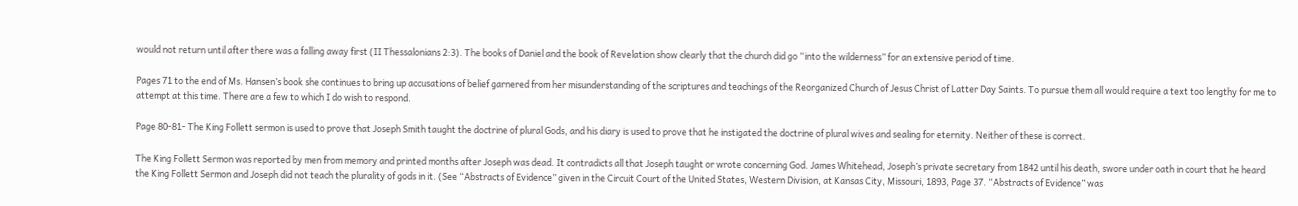would not return until after there was a falling away first (II Thessalonians 2:3). The books of Daniel and the book of Revelation show clearly that the church did go “into the wilderness” for an extensive period of time.

Pages 71 to the end of Ms. Hansen’s book she continues to bring up accusations of belief garnered from her misunderstanding of the scriptures and teachings of the Reorganized Church of Jesus Christ of Latter Day Saints. To pursue them all would require a text too lengthy for me to attempt at this time. There are a few to which I do wish to respond.

Page 80-81- The King Follett sermon is used to prove that Joseph Smith taught the doctrine of plural Gods, and his diary is used to prove that he instigated the doctrine of plural wives and sealing for eternity. Neither of these is correct.

The King Follett Sermon was reported by men from memory and printed months after Joseph was dead. It contradicts all that Joseph taught or wrote concerning God. James Whitehead, Joseph’s private secretary from 1842 until his death, swore under oath in court that he heard the King Follett Sermon and Joseph did not teach the plurality of gods in it. (See “Abstracts of Evidence” given in the Circuit Court of the United States, Western Division, at Kansas City, Missouri, 1893, Page 37. “Abstracts of Evidence” was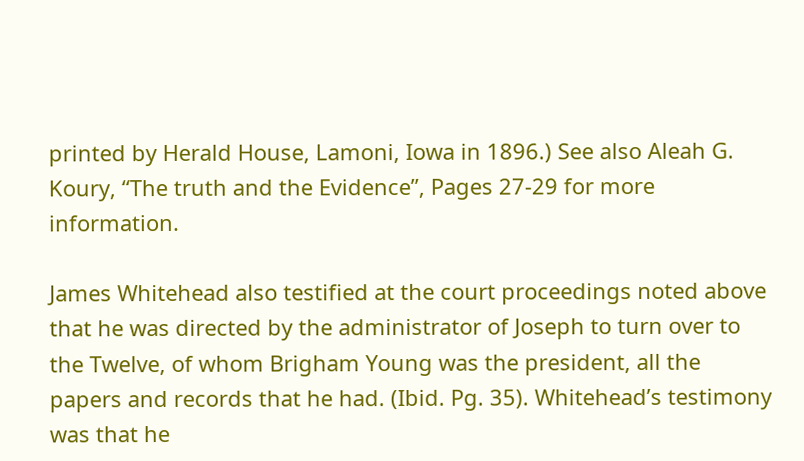printed by Herald House, Lamoni, Iowa in 1896.) See also Aleah G. Koury, “The truth and the Evidence”, Pages 27-29 for more information.

James Whitehead also testified at the court proceedings noted above that he was directed by the administrator of Joseph to turn over to the Twelve, of whom Brigham Young was the president, all the papers and records that he had. (Ibid. Pg. 35). Whitehead’s testimony was that he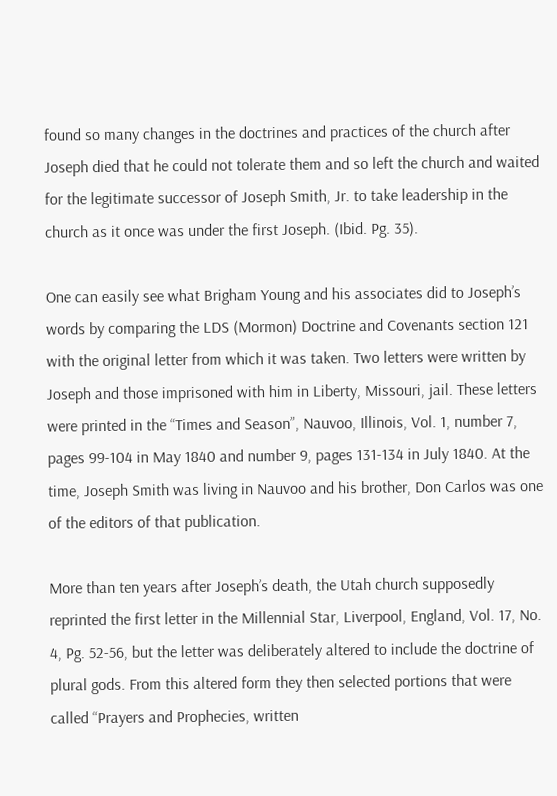found so many changes in the doctrines and practices of the church after Joseph died that he could not tolerate them and so left the church and waited for the legitimate successor of Joseph Smith, Jr. to take leadership in the church as it once was under the first Joseph. (Ibid. Pg. 35).

One can easily see what Brigham Young and his associates did to Joseph’s words by comparing the LDS (Mormon) Doctrine and Covenants section 121 with the original letter from which it was taken. Two letters were written by Joseph and those imprisoned with him in Liberty, Missouri, jail. These letters were printed in the “Times and Season”, Nauvoo, Illinois, Vol. 1, number 7, pages 99-104 in May 1840 and number 9, pages 131-134 in July 1840. At the time, Joseph Smith was living in Nauvoo and his brother, Don Carlos was one of the editors of that publication.

More than ten years after Joseph’s death, the Utah church supposedly reprinted the first letter in the Millennial Star, Liverpool, England, Vol. 17, No. 4, Pg. 52-56, but the letter was deliberately altered to include the doctrine of plural gods. From this altered form they then selected portions that were called “Prayers and Prophecies, written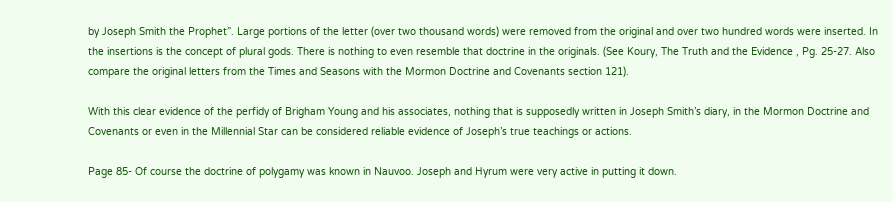by Joseph Smith the Prophet”. Large portions of the letter (over two thousand words) were removed from the original and over two hundred words were inserted. In the insertions is the concept of plural gods. There is nothing to even resemble that doctrine in the originals. (See Koury, The Truth and the Evidence , Pg. 25-27. Also compare the original letters from the Times and Seasons with the Mormon Doctrine and Covenants section 121).

With this clear evidence of the perfidy of Brigham Young and his associates, nothing that is supposedly written in Joseph Smith’s diary, in the Mormon Doctrine and Covenants or even in the Millennial Star can be considered reliable evidence of Joseph’s true teachings or actions.

Page 85- Of course the doctrine of polygamy was known in Nauvoo. Joseph and Hyrum were very active in putting it down.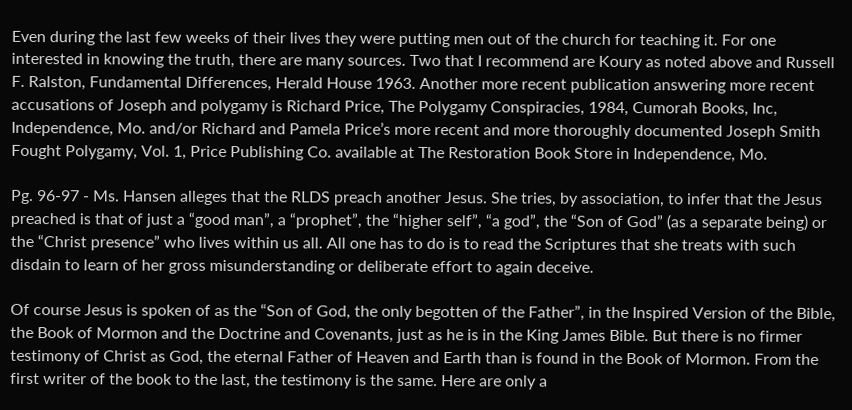Even during the last few weeks of their lives they were putting men out of the church for teaching it. For one interested in knowing the truth, there are many sources. Two that I recommend are Koury as noted above and Russell F. Ralston, Fundamental Differences, Herald House 1963. Another more recent publication answering more recent accusations of Joseph and polygamy is Richard Price, The Polygamy Conspiracies, 1984, Cumorah Books, Inc, Independence, Mo. and/or Richard and Pamela Price’s more recent and more thoroughly documented Joseph Smith Fought Polygamy, Vol. 1, Price Publishing Co. available at The Restoration Book Store in Independence, Mo.

Pg. 96-97 - Ms. Hansen alleges that the RLDS preach another Jesus. She tries, by association, to infer that the Jesus preached is that of just a “good man”, a “prophet”, the “higher self”, “a god”, the “Son of God” (as a separate being) or the “Christ presence” who lives within us all. All one has to do is to read the Scriptures that she treats with such disdain to learn of her gross misunderstanding or deliberate effort to again deceive.

Of course Jesus is spoken of as the “Son of God, the only begotten of the Father”, in the Inspired Version of the Bible, the Book of Mormon and the Doctrine and Covenants, just as he is in the King James Bible. But there is no firmer testimony of Christ as God, the eternal Father of Heaven and Earth than is found in the Book of Mormon. From the first writer of the book to the last, the testimony is the same. Here are only a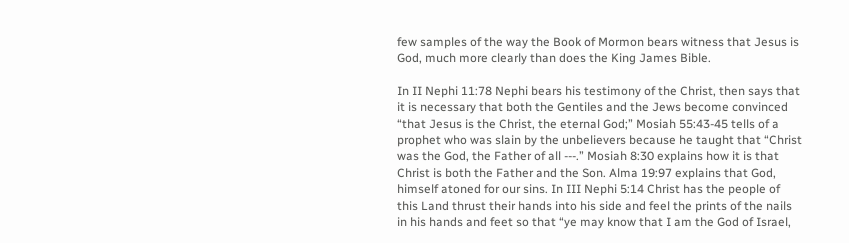few samples of the way the Book of Mormon bears witness that Jesus is God, much more clearly than does the King James Bible.

In II Nephi 11:78 Nephi bears his testimony of the Christ, then says that it is necessary that both the Gentiles and the Jews become convinced “that Jesus is the Christ, the eternal God;” Mosiah 55:43-45 tells of a prophet who was slain by the unbelievers because he taught that “Christ was the God, the Father of all ---.” Mosiah 8:30 explains how it is that Christ is both the Father and the Son. Alma 19:97 explains that God, himself atoned for our sins. In III Nephi 5:14 Christ has the people of this Land thrust their hands into his side and feel the prints of the nails in his hands and feet so that “ye may know that I am the God of Israel,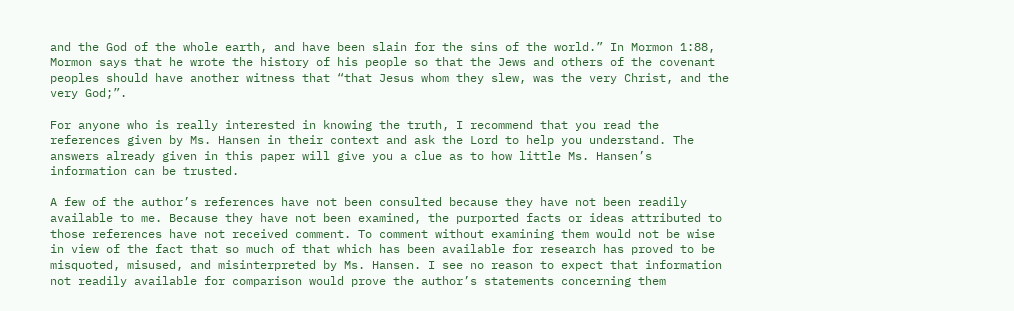and the God of the whole earth, and have been slain for the sins of the world.” In Mormon 1:88, Mormon says that he wrote the history of his people so that the Jews and others of the covenant peoples should have another witness that “that Jesus whom they slew, was the very Christ, and the very God;”.

For anyone who is really interested in knowing the truth, I recommend that you read the references given by Ms. Hansen in their context and ask the Lord to help you understand. The answers already given in this paper will give you a clue as to how little Ms. Hansen’s information can be trusted.

A few of the author’s references have not been consulted because they have not been readily available to me. Because they have not been examined, the purported facts or ideas attributed to those references have not received comment. To comment without examining them would not be wise in view of the fact that so much of that which has been available for research has proved to be misquoted, misused, and misinterpreted by Ms. Hansen. I see no reason to expect that information not readily available for comparison would prove the author’s statements concerning them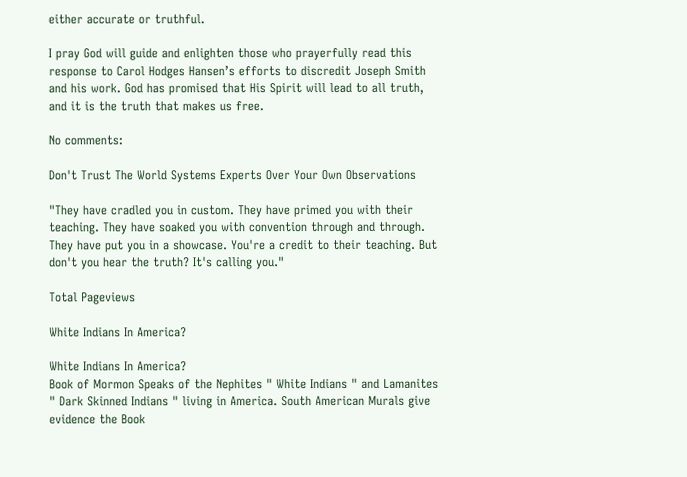either accurate or truthful.

I pray God will guide and enlighten those who prayerfully read this response to Carol Hodges Hansen’s efforts to discredit Joseph Smith and his work. God has promised that His Spirit will lead to all truth, and it is the truth that makes us free.

No comments:

Don't Trust The World Systems Experts Over Your Own Observations

"They have cradled you in custom. They have primed you with their teaching. They have soaked you with convention through and through. They have put you in a showcase. You're a credit to their teaching. But don't you hear the truth? It's calling you."

Total Pageviews

White Indians In America?

White Indians In America?
Book of Mormon Speaks of the Nephites " White Indians " and Lamanites " Dark Skinned Indians " living in America. South American Murals give evidence the Book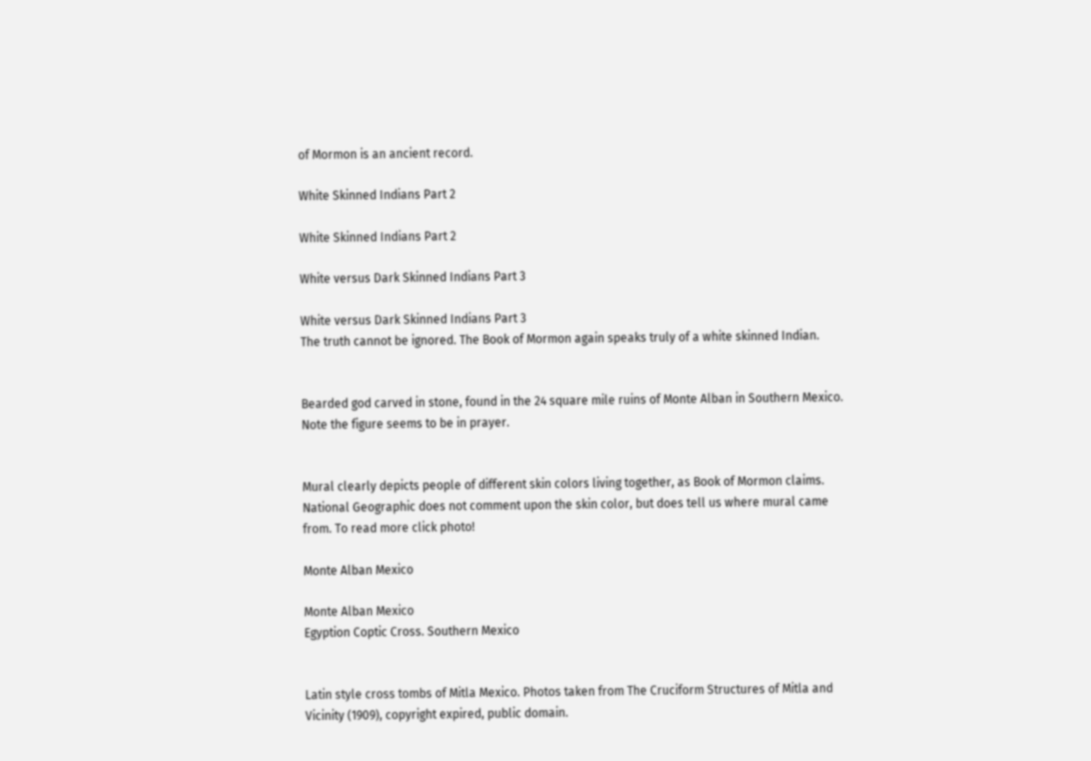of Mormon is an ancient record.

White Skinned Indians Part 2

White Skinned Indians Part 2

White versus Dark Skinned Indians Part 3

White versus Dark Skinned Indians Part 3
The truth cannot be ignored. The Book of Mormon again speaks truly of a white skinned Indian.


Bearded god carved in stone, found in the 24 square mile ruins of Monte Alban in Southern Mexico. Note the figure seems to be in prayer.


Mural clearly depicts people of different skin colors living together, as Book of Mormon claims. National Geographic does not comment upon the skin color, but does tell us where mural came from. To read more click photo!

Monte Alban Mexico

Monte Alban Mexico
Egyption Coptic Cross. Southern Mexico


Latin style cross tombs of Mitla Mexico. Photos taken from The Cruciform Structures of Mitla and Vicinity (1909), copyright expired, public domain.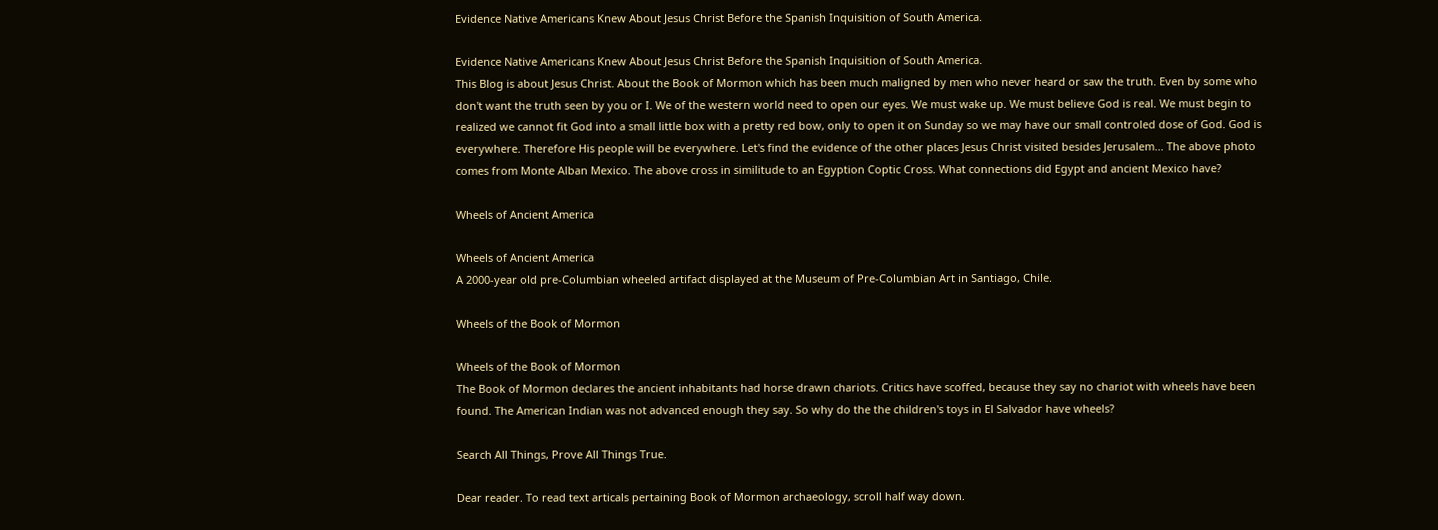Evidence Native Americans Knew About Jesus Christ Before the Spanish Inquisition of South America.

Evidence Native Americans Knew About Jesus Christ Before the Spanish Inquisition of South America.
This Blog is about Jesus Christ. About the Book of Mormon which has been much maligned by men who never heard or saw the truth. Even by some who don't want the truth seen by you or I. We of the western world need to open our eyes. We must wake up. We must believe God is real. We must begin to realized we cannot fit God into a small little box with a pretty red bow, only to open it on Sunday so we may have our small controled dose of God. God is everywhere. Therefore His people will be everywhere. Let's find the evidence of the other places Jesus Christ visited besides Jerusalem... The above photo comes from Monte Alban Mexico. The above cross in similitude to an Egyption Coptic Cross. What connections did Egypt and ancient Mexico have?

Wheels of Ancient America

Wheels of Ancient America
A 2000-year old pre-Columbian wheeled artifact displayed at the Museum of Pre-Columbian Art in Santiago, Chile.

Wheels of the Book of Mormon

Wheels of the Book of Mormon
The Book of Mormon declares the ancient inhabitants had horse drawn chariots. Critics have scoffed, because they say no chariot with wheels have been found. The American Indian was not advanced enough they say. So why do the the children's toys in El Salvador have wheels?

Search All Things, Prove All Things True.

Dear reader. To read text articals pertaining Book of Mormon archaeology, scroll half way down.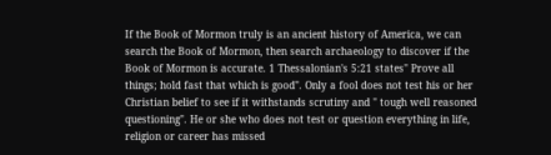If the Book of Mormon truly is an ancient history of America, we can search the Book of Mormon, then search archaeology to discover if the Book of Mormon is accurate. 1 Thessalonian's 5:21 states" Prove all things; hold fast that which is good". Only a fool does not test his or her Christian belief to see if it withstands scrutiny and " tough well reasoned questioning". He or she who does not test or question everything in life, religion or career has missed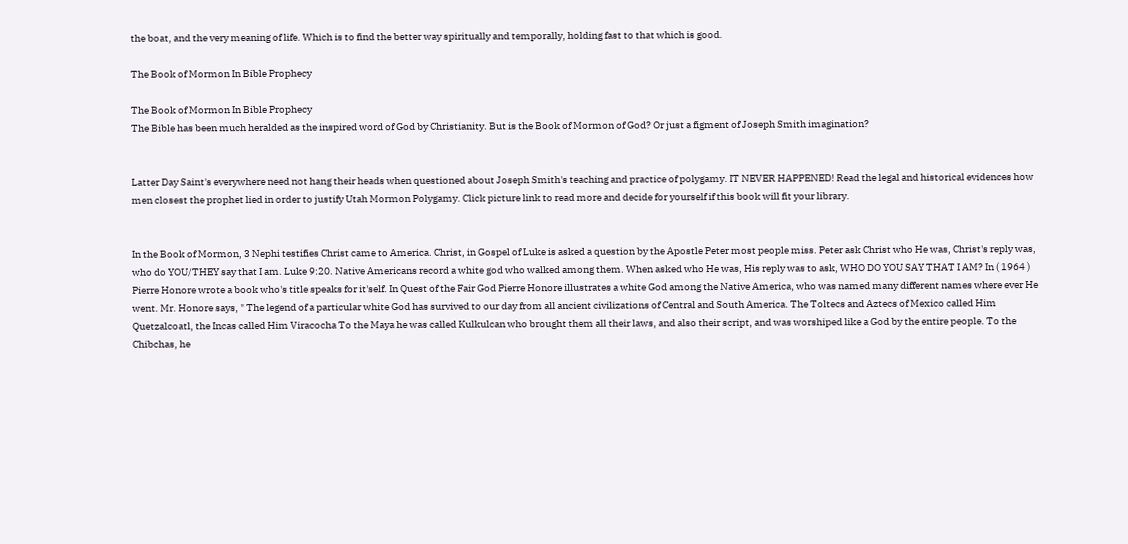the boat, and the very meaning of life. Which is to find the better way spiritually and temporally, holding fast to that which is good.

The Book of Mormon In Bible Prophecy

The Book of Mormon In Bible Prophecy
The Bible has been much heralded as the inspired word of God by Christianity. But is the Book of Mormon of God? Or just a figment of Joseph Smith imagination?


Latter Day Saint's everywhere need not hang their heads when questioned about Joseph Smith's teaching and practice of polygamy. IT NEVER HAPPENED! Read the legal and historical evidences how men closest the prophet lied in order to justify Utah Mormon Polygamy. Click picture link to read more and decide for yourself if this book will fit your library.


In the Book of Mormon, 3 Nephi testifies Christ came to America. Christ, in Gospel of Luke is asked a question by the Apostle Peter most people miss. Peter ask Christ who He was, Christ's reply was, who do YOU/THEY say that I am. Luke 9:20. Native Americans record a white god who walked among them. When asked who He was, His reply was to ask, WHO DO YOU SAY THAT I AM? In ( 1964 ) Pierre Honore wrote a book who's title speaks for it'self. In Quest of the Fair God Pierre Honore illustrates a white God among the Native America, who was named many different names where ever He went. Mr. Honore says, " The legend of a particular white God has survived to our day from all ancient civilizations of Central and South America. The Toltecs and Aztecs of Mexico called Him Quetzalcoatl, the Incas called Him Viracocha To the Maya he was called Kulkulcan who brought them all their laws, and also their script, and was worshiped like a God by the entire people. To the Chibchas, he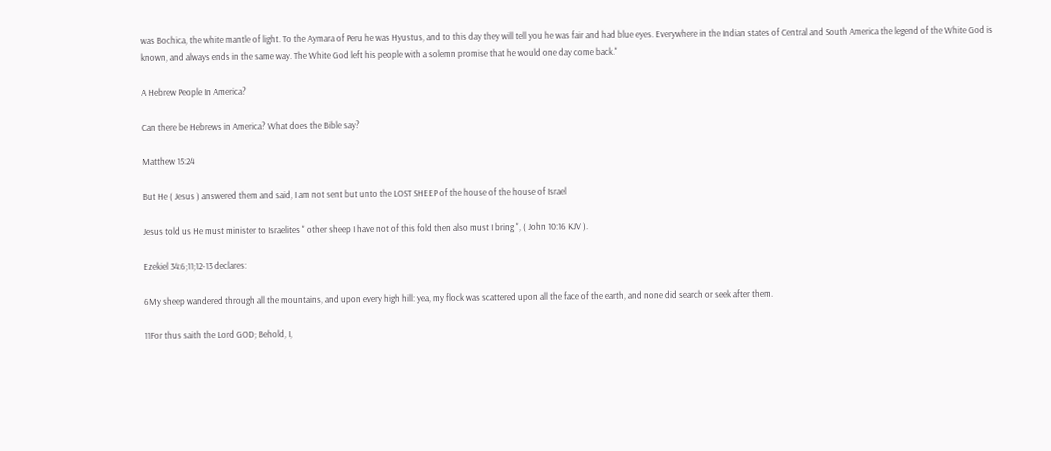was Bochica, the white mantle of light. To the Aymara of Peru he was Hyustus, and to this day they will tell you he was fair and had blue eyes. Everywhere in the Indian states of Central and South America the legend of the White God is known, and always ends in the same way. The White God left his people with a solemn promise that he would one day come back."

A Hebrew People In America?

Can there be Hebrews in America? What does the Bible say?

Matthew 15:24

But He ( Jesus ) answered them and said, I am not sent but unto the LOST SHEEP of the house of the house of Israel

Jesus told us He must minister to Israelites " other sheep I have not of this fold then also must I bring ", ( John 10:16 KJV ).

Ezekiel 34:6;11;12-13 declares:

6My sheep wandered through all the mountains, and upon every high hill: yea, my flock was scattered upon all the face of the earth, and none did search or seek after them.

11For thus saith the Lord GOD; Behold, I,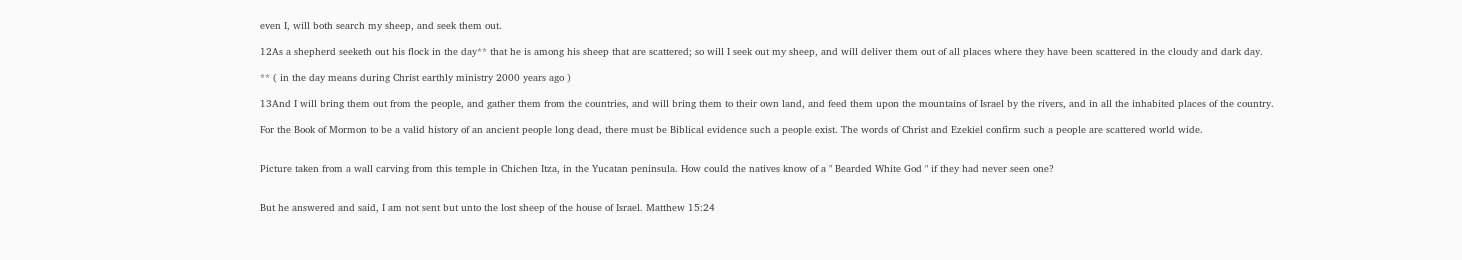even I, will both search my sheep, and seek them out.

12As a shepherd seeketh out his flock in the day** that he is among his sheep that are scattered; so will I seek out my sheep, and will deliver them out of all places where they have been scattered in the cloudy and dark day.

** ( in the day means during Christ earthly ministry 2000 years ago )

13And I will bring them out from the people, and gather them from the countries, and will bring them to their own land, and feed them upon the mountains of Israel by the rivers, and in all the inhabited places of the country.

For the Book of Mormon to be a valid history of an ancient people long dead, there must be Biblical evidence such a people exist. The words of Christ and Ezekiel confirm such a people are scattered world wide.


Picture taken from a wall carving from this temple in Chichen Itza, in the Yucatan peninsula. How could the natives know of a " Bearded White God " if they had never seen one?


But he answered and said, I am not sent but unto the lost sheep of the house of Israel. Matthew 15:24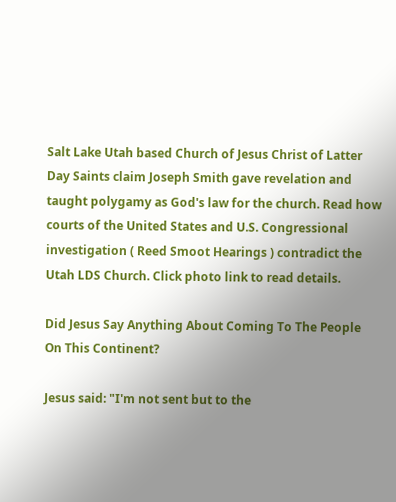Salt Lake Utah based Church of Jesus Christ of Latter Day Saints claim Joseph Smith gave revelation and taught polygamy as God's law for the church. Read how courts of the United States and U.S. Congressional investigation ( Reed Smoot Hearings ) contradict the Utah LDS Church. Click photo link to read details.

Did Jesus Say Anything About Coming To The People On This Continent?

Jesus said: "I'm not sent but to the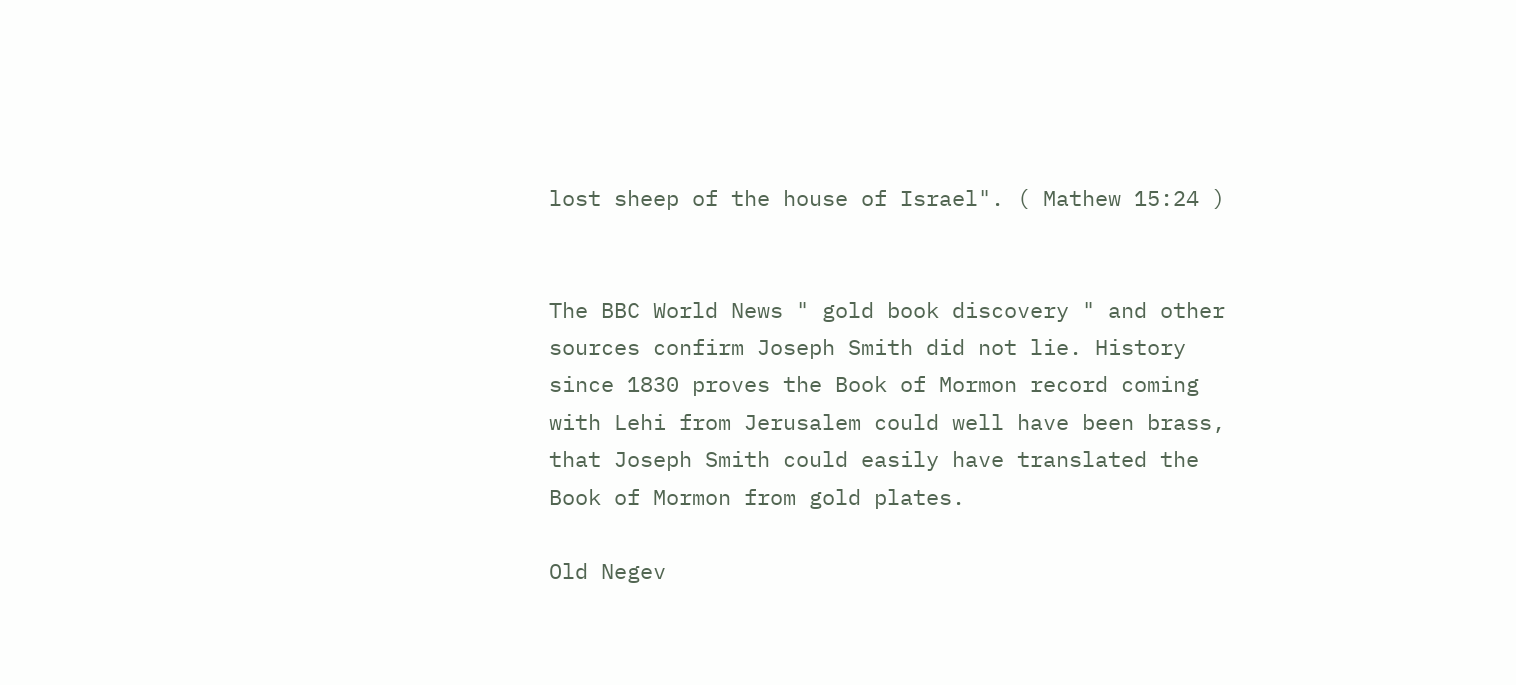lost sheep of the house of Israel". ( Mathew 15:24 )


The BBC World News " gold book discovery " and other sources confirm Joseph Smith did not lie. History since 1830 proves the Book of Mormon record coming with Lehi from Jerusalem could well have been brass, that Joseph Smith could easily have translated the Book of Mormon from gold plates.

Old Negev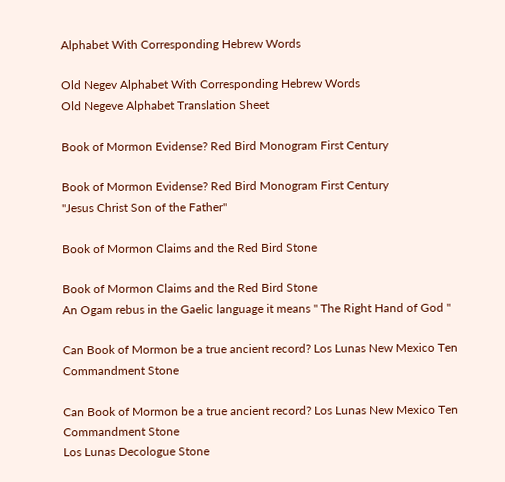Alphabet With Corresponding Hebrew Words

Old Negev Alphabet With Corresponding Hebrew Words
Old Negeve Alphabet Translation Sheet

Book of Mormon Evidense? Red Bird Monogram First Century

Book of Mormon Evidense? Red Bird Monogram First Century
"Jesus Christ Son of the Father"

Book of Mormon Claims and the Red Bird Stone

Book of Mormon Claims and the Red Bird Stone
An Ogam rebus in the Gaelic language it means " The Right Hand of God "

Can Book of Mormon be a true ancient record? Los Lunas New Mexico Ten Commandment Stone

Can Book of Mormon be a true ancient record? Los Lunas New Mexico Ten Commandment Stone
Los Lunas Decologue Stone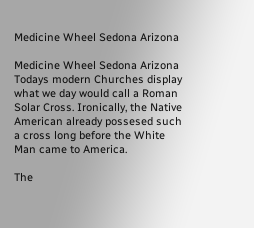Medicine Wheel Sedona Arizona

Medicine Wheel Sedona Arizona
Todays modern Churches display what we day would call a Roman Solar Cross. Ironically, the Native American already possesed such a cross long before the White Man came to America.

The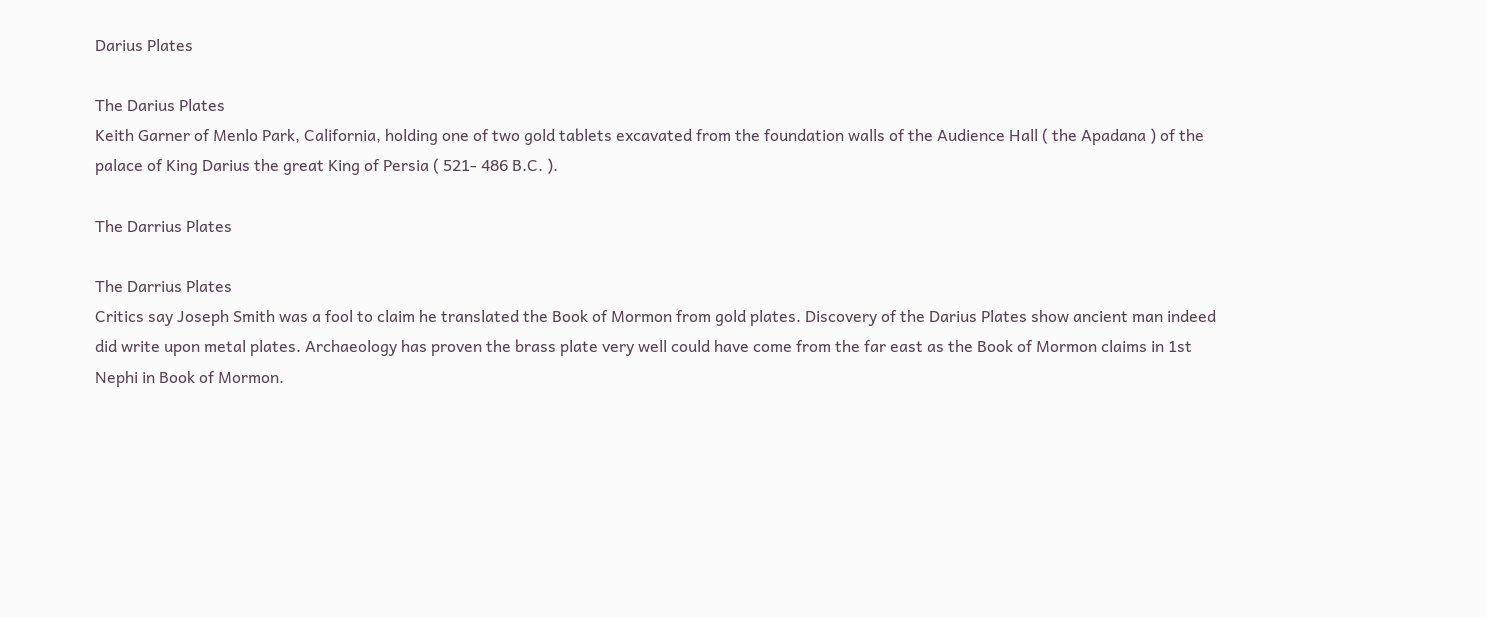Darius Plates

The Darius Plates
Keith Garner of Menlo Park, California, holding one of two gold tablets excavated from the foundation walls of the Audience Hall ( the Apadana ) of the palace of King Darius the great King of Persia ( 521- 486 B.C. ).

The Darrius Plates

The Darrius Plates
Critics say Joseph Smith was a fool to claim he translated the Book of Mormon from gold plates. Discovery of the Darius Plates show ancient man indeed did write upon metal plates. Archaeology has proven the brass plate very well could have come from the far east as the Book of Mormon claims in 1st Nephi in Book of Mormon.